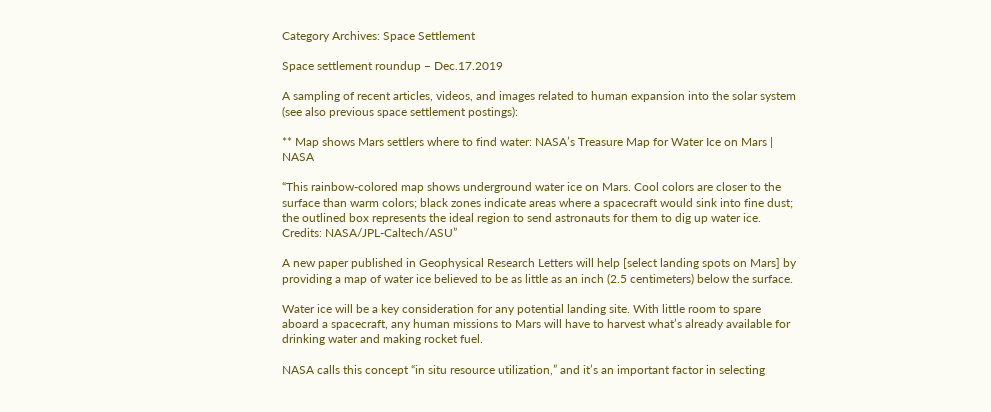Category Archives: Space Settlement

Space settlement roundup – Dec.17.2019

A sampling of recent articles, videos, and images related to human expansion into the solar system (see also previous space settlement postings):

** Map shows Mars settlers where to find water: NASA’s Treasure Map for Water Ice on Mars | NASA

“This rainbow-colored map shows underground water ice on Mars. Cool colors are closer to the surface than warm colors; black zones indicate areas where a spacecraft would sink into fine dust; the outlined box represents the ideal region to send astronauts for them to dig up water ice.
Credits: NASA/JPL-Caltech/ASU”

A new paper published in Geophysical Research Letters will help [select landing spots on Mars] by providing a map of water ice believed to be as little as an inch (2.5 centimeters) below the surface.

Water ice will be a key consideration for any potential landing site. With little room to spare aboard a spacecraft, any human missions to Mars will have to harvest what’s already available for drinking water and making rocket fuel.

NASA calls this concept “in situ resource utilization,” and it’s an important factor in selecting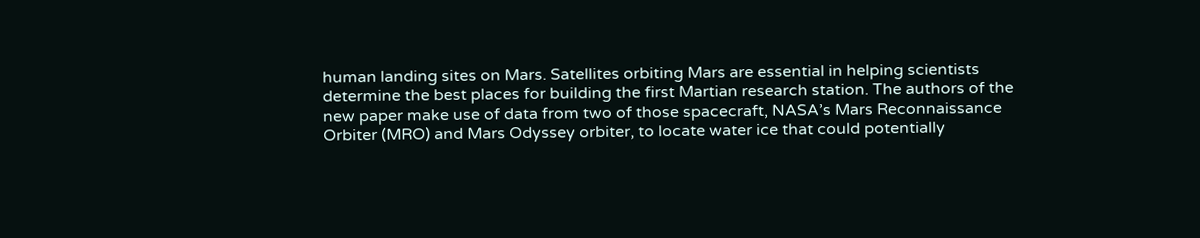human landing sites on Mars. Satellites orbiting Mars are essential in helping scientists determine the best places for building the first Martian research station. The authors of the new paper make use of data from two of those spacecraft, NASA’s Mars Reconnaissance Orbiter (MRO) and Mars Odyssey orbiter, to locate water ice that could potentially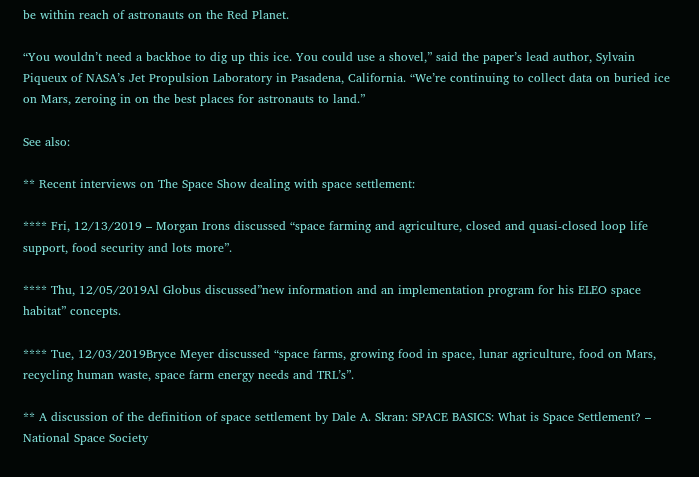be within reach of astronauts on the Red Planet.

“You wouldn’t need a backhoe to dig up this ice. You could use a shovel,” said the paper’s lead author, Sylvain Piqueux of NASA’s Jet Propulsion Laboratory in Pasadena, California. “We’re continuing to collect data on buried ice on Mars, zeroing in on the best places for astronauts to land.”

See also:

** Recent interviews on The Space Show dealing with space settlement:

**** Fri, 12/13/2019 – Morgan Irons discussed “space farming and agriculture, closed and quasi-closed loop life support, food security and lots more”.

**** Thu, 12/05/2019Al Globus discussed”new information and an implementation program for his ELEO space habitat” concepts.

**** Tue, 12/03/2019Bryce Meyer discussed “space farms, growing food in space, lunar agriculture, food on Mars, recycling human waste, space farm energy needs and TRL’s”.

** A discussion of the definition of space settlement by Dale A. Skran: SPACE BASICS: What is Space Settlement? – National Space Society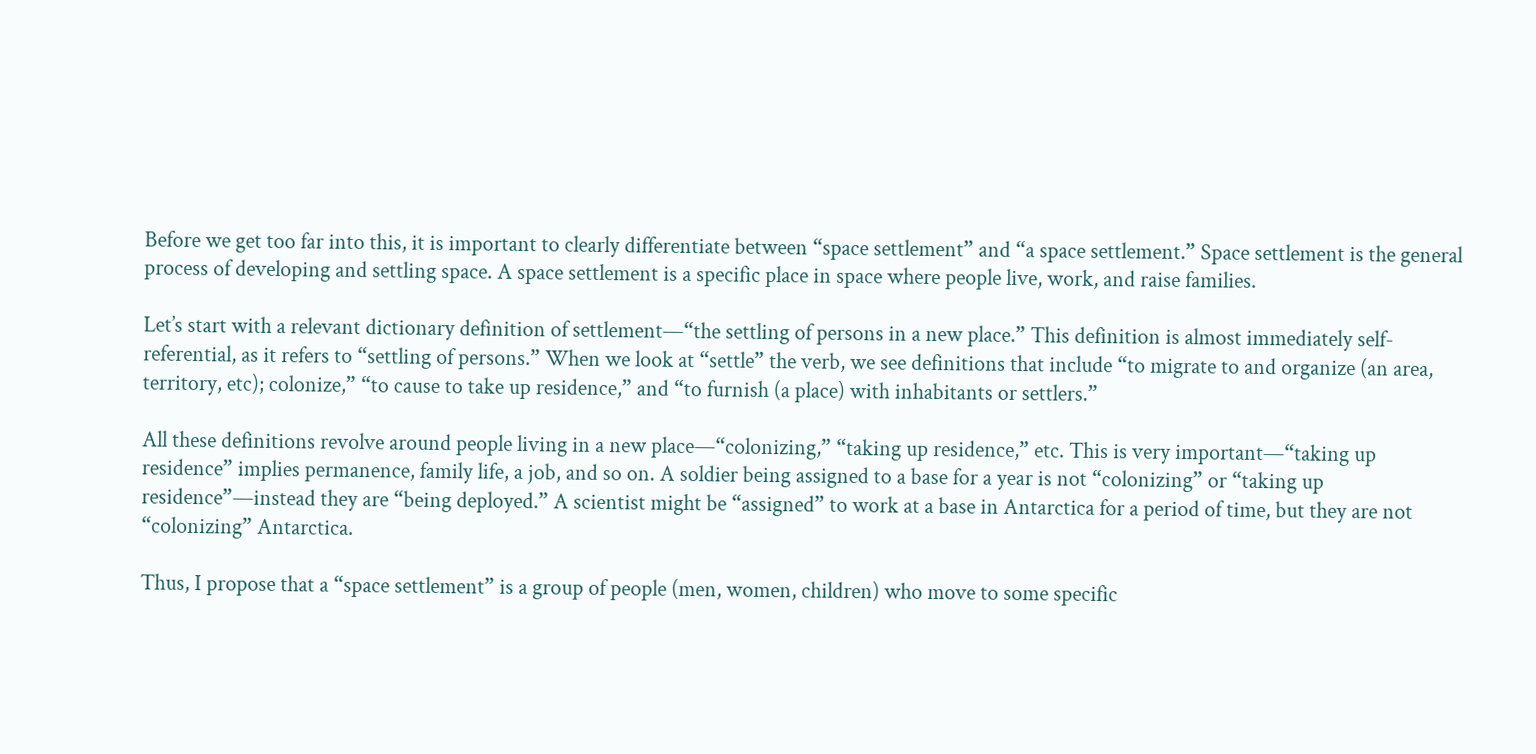Before we get too far into this, it is important to clearly differentiate between “space settlement” and “a space settlement.” Space settlement is the general process of developing and settling space. A space settlement is a specific place in space where people live, work, and raise families.

Let’s start with a relevant dictionary definition of settlement—“the settling of persons in a new place.” This definition is almost immediately self-referential, as it refers to “settling of persons.” When we look at “settle” the verb, we see definitions that include “to migrate to and organize (an area, territory, etc); colonize,” “to cause to take up residence,” and “to furnish (a place) with inhabitants or settlers.”

All these definitions revolve around people living in a new place—“colonizing,” “taking up residence,” etc. This is very important—“taking up residence” implies permanence, family life, a job, and so on. A soldier being assigned to a base for a year is not “colonizing” or “taking up residence”—instead they are “being deployed.” A scientist might be “assigned” to work at a base in Antarctica for a period of time, but they are not “colonizing” Antarctica.

Thus, I propose that a “space settlement” is a group of people (men, women, children) who move to some specific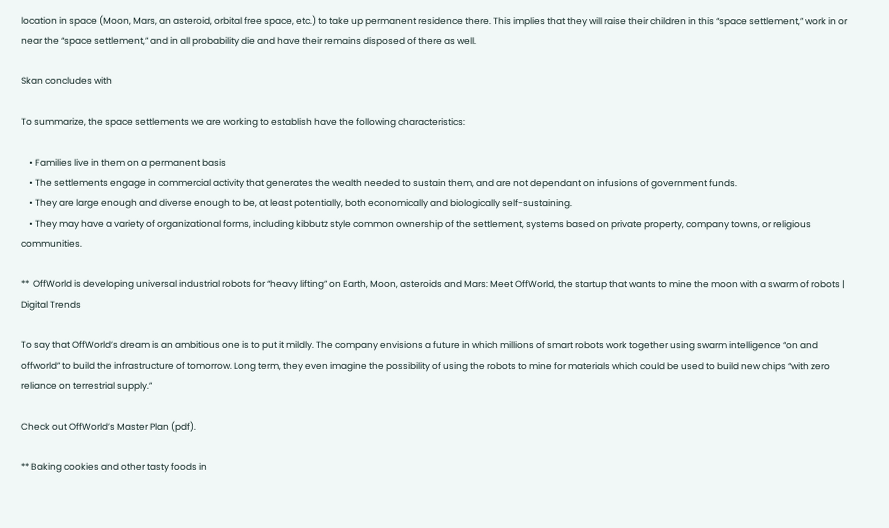location in space (Moon, Mars, an asteroid, orbital free space, etc.) to take up permanent residence there. This implies that they will raise their children in this “space settlement,” work in or near the “space settlement,” and in all probability die and have their remains disposed of there as well.

Skan concludes with

To summarize, the space settlements we are working to establish have the following characteristics:

    • Families live in them on a permanent basis
    • The settlements engage in commercial activity that generates the wealth needed to sustain them, and are not dependant on infusions of government funds.
    • They are large enough and diverse enough to be, at least potentially, both economically and biologically self-sustaining.
    • They may have a variety of organizational forms, including kibbutz style common ownership of the settlement, systems based on private property, company towns, or religious communities.

**  OffWorld is developing universal industrial robots for “heavy lifting” on Earth, Moon, asteroids and Mars: Meet OffWorld, the startup that wants to mine the moon with a swarm of robots | Digital Trends

To say that OffWorld’s dream is an ambitious one is to put it mildly. The company envisions a future in which millions of smart robots work together using swarm intelligence “on and offworld” to build the infrastructure of tomorrow. Long term, they even imagine the possibility of using the robots to mine for materials which could be used to build new chips “with zero reliance on terrestrial supply.”

Check out OffWorld’s Master Plan (pdf).

** Baking cookies and other tasty foods in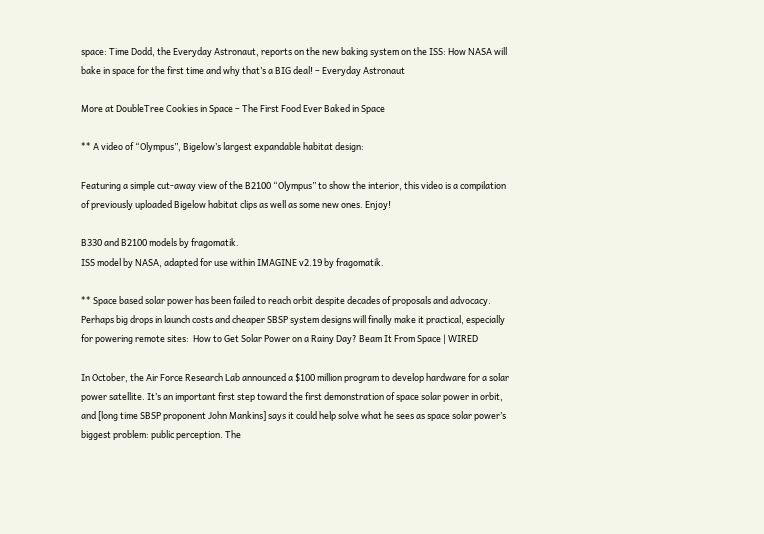space: Time Dodd, the Everyday Astronaut, reports on the new baking system on the ISS: How NASA will bake in space for the first time and why that’s a BIG deal! – Everyday Astronaut

More at DoubleTree Cookies in Space – The First Food Ever Baked in Space

** A video of “Olympus”, Bigelow’s largest expandable habitat design:

Featuring a simple cut-away view of the B2100 “Olympus” to show the interior, this video is a compilation of previously uploaded Bigelow habitat clips as well as some new ones. Enjoy!

B330 and B2100 models by fragomatik.
ISS model by NASA, adapted for use within IMAGINE v2.19 by fragomatik.

** Space based solar power has been failed to reach orbit despite decades of proposals and advocacy. Perhaps big drops in launch costs and cheaper SBSP system designs will finally make it practical, especially for powering remote sites:  How to Get Solar Power on a Rainy Day? Beam It From Space | WIRED

In October, the Air Force Research Lab announced a $100 million program to develop hardware for a solar power satellite. It’s an important first step toward the first demonstration of space solar power in orbit, and [long time SBSP proponent John Mankins] says it could help solve what he sees as space solar power’s biggest problem: public perception. The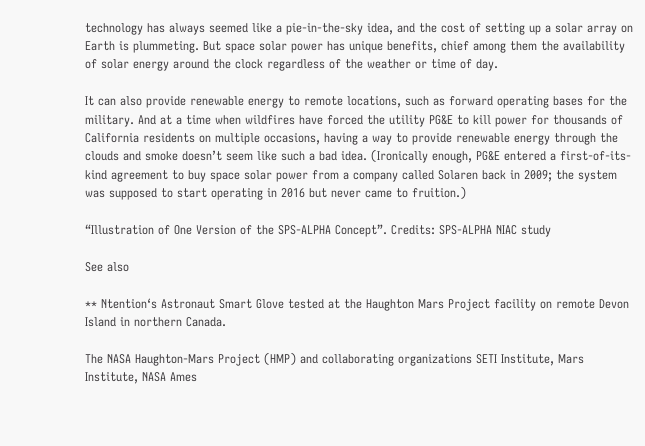technology has always seemed like a pie-in-the-sky idea, and the cost of setting up a solar array on Earth is plummeting. But space solar power has unique benefits, chief among them the availability of solar energy around the clock regardless of the weather or time of day.

It can also provide renewable energy to remote locations, such as forward operating bases for the military. And at a time when wildfires have forced the utility PG&E to kill power for thousands of California residents on multiple occasions, having a way to provide renewable energy through the clouds and smoke doesn’t seem like such a bad idea. (Ironically enough, PG&E entered a first-of-its-kind agreement to buy space solar power from a company called Solaren back in 2009; the system was supposed to start operating in 2016 but never came to fruition.)

“Illustration of One Version of the SPS-ALPHA Concept”. Credits: SPS-ALPHA NIAC study

See also

** Ntention‘s Astronaut Smart Glove tested at the Haughton Mars Project facility on remote Devon Island in northern Canada.

The NASA Haughton-Mars Project (HMP) and collaborating organizations SETI Institute, Mars Institute, NASA Ames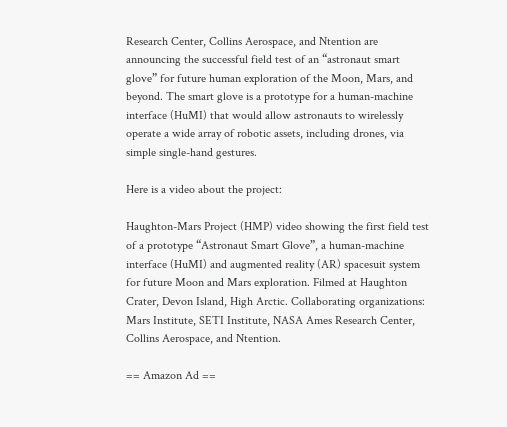Research Center, Collins Aerospace, and Ntention are announcing the successful field test of an “astronaut smart glove” for future human exploration of the Moon, Mars, and beyond. The smart glove is a prototype for a human-machine interface (HuMI) that would allow astronauts to wirelessly operate a wide array of robotic assets, including drones, via simple single-hand gestures.

Here is a video about the project:

Haughton-Mars Project (HMP) video showing the first field test of a prototype “Astronaut Smart Glove”, a human-machine interface (HuMI) and augmented reality (AR) spacesuit system for future Moon and Mars exploration. Filmed at Haughton Crater, Devon Island, High Arctic. Collaborating organizations: Mars Institute, SETI Institute, NASA Ames Research Center, Collins Aerospace, and Ntention.

== Amazon Ad ==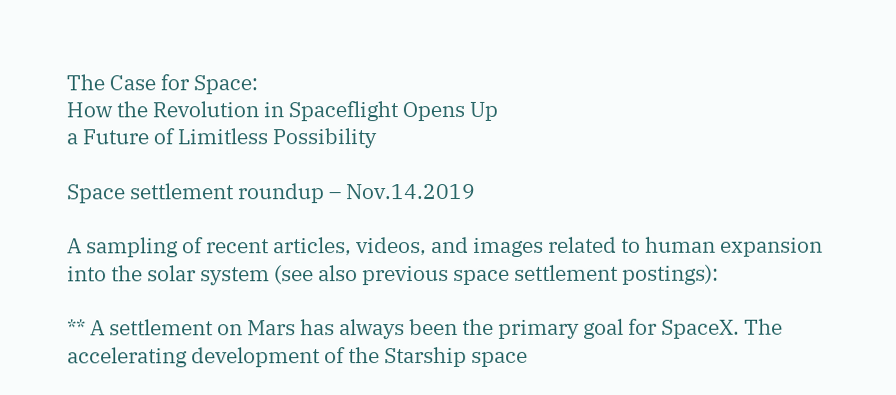The Case for Space:
How the Revolution in Spaceflight Opens Up
a Future of Limitless Possibility

Space settlement roundup – Nov.14.2019

A sampling of recent articles, videos, and images related to human expansion into the solar system (see also previous space settlement postings):

** A settlement on Mars has always been the primary goal for SpaceX. The accelerating development of the Starship space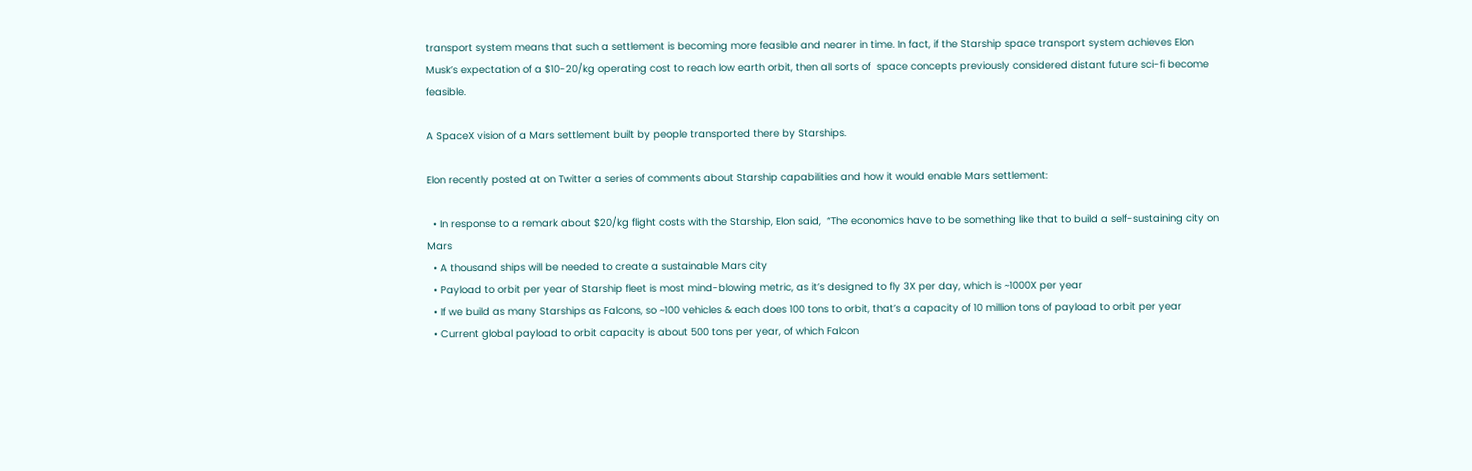transport system means that such a settlement is becoming more feasible and nearer in time. In fact, if the Starship space transport system achieves Elon Musk’s expectation of a $10-20/kg operating cost to reach low earth orbit, then all sorts of  space concepts previously considered distant future sci-fi become feasible.

A SpaceX vision of a Mars settlement built by people transported there by Starships.

Elon recently posted at on Twitter a series of comments about Starship capabilities and how it would enable Mars settlement:

  • In response to a remark about $20/kg flight costs with the Starship, Elon said,  “The economics have to be something like that to build a self-sustaining city on Mars
  • A thousand ships will be needed to create a sustainable Mars city
  • Payload to orbit per year of Starship fleet is most mind-blowing metric, as it’s designed to fly 3X per day, which is ~1000X per year
  • If we build as many Starships as Falcons, so ~100 vehicles & each does 100 tons to orbit, that’s a capacity of 10 million tons of payload to orbit per year
  • Current global payload to orbit capacity is about 500 tons per year, of which Falcon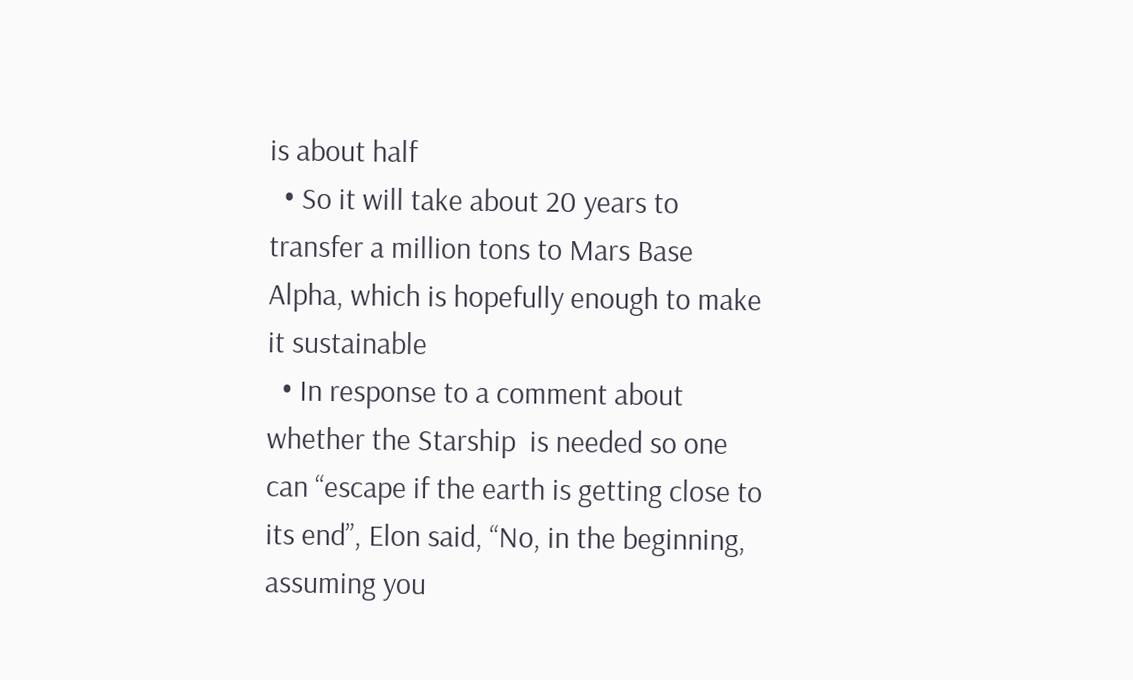is about half
  • So it will take about 20 years to transfer a million tons to Mars Base Alpha, which is hopefully enough to make it sustainable
  • In response to a comment about whether the Starship  is needed so one can “escape if the earth is getting close to its end”, Elon said, “No, in the beginning, assuming you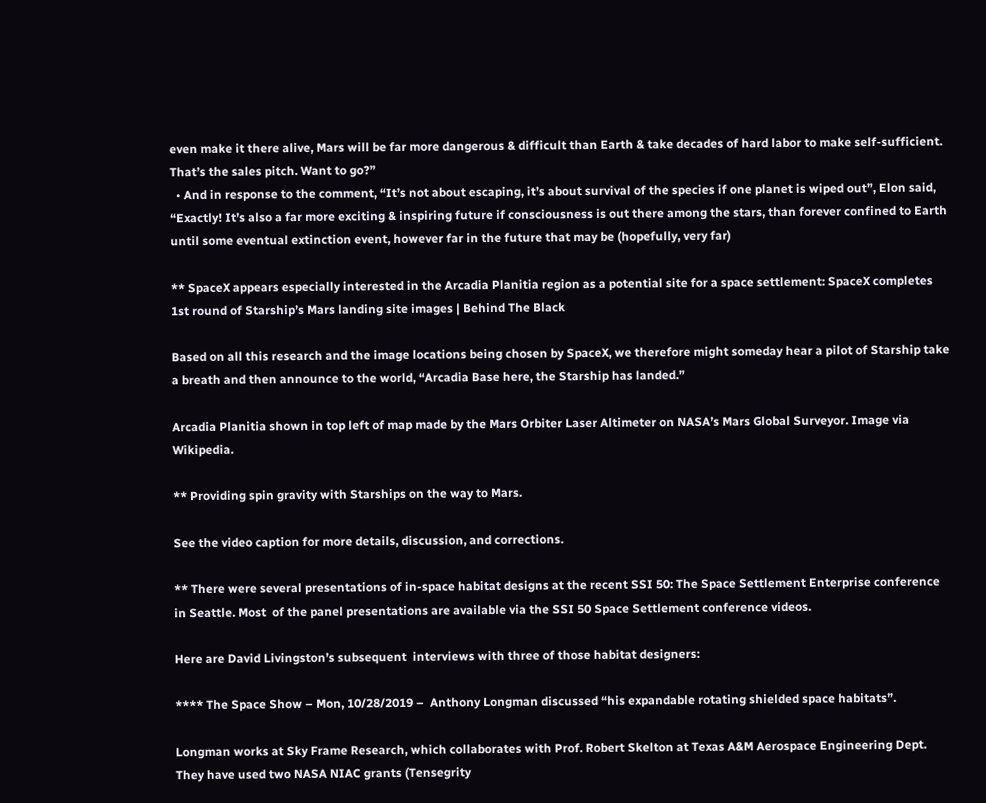even make it there alive, Mars will be far more dangerous & difficult than Earth & take decades of hard labor to make self-sufficient. That’s the sales pitch. Want to go?”
  • And in response to the comment, “It’s not about escaping, it’s about survival of the species if one planet is wiped out”, Elon said, “Exactly! It’s also a far more exciting & inspiring future if consciousness is out there among the stars, than forever confined to Earth until some eventual extinction event, however far in the future that may be (hopefully, very far)

** SpaceX appears especially interested in the Arcadia Planitia region as a potential site for a space settlement: SpaceX completes 1st round of Starship’s Mars landing site images | Behind The Black

Based on all this research and the image locations being chosen by SpaceX, we therefore might someday hear a pilot of Starship take a breath and then announce to the world, “Arcadia Base here, the Starship has landed.”

Arcadia Planitia shown in top left of map made by the Mars Orbiter Laser Altimeter on NASA’s Mars Global Surveyor. Image via Wikipedia.

** Providing spin gravity with Starships on the way to Mars.

See the video caption for more details, discussion, and corrections.

** There were several presentations of in-space habitat designs at the recent SSI 50: The Space Settlement Enterprise conference in Seattle. Most  of the panel presentations are available via the SSI 50 Space Settlement conference videos.

Here are David Livingston’s subsequent  interviews with three of those habitat designers:

**** The Space Show – Mon, 10/28/2019 –  Anthony Longman discussed “his expandable rotating shielded space habitats”.

Longman works at Sky Frame Research, which collaborates with Prof. Robert Skelton at Texas A&M Aerospace Engineering Dept. They have used two NASA NIAC grants (Tensegrity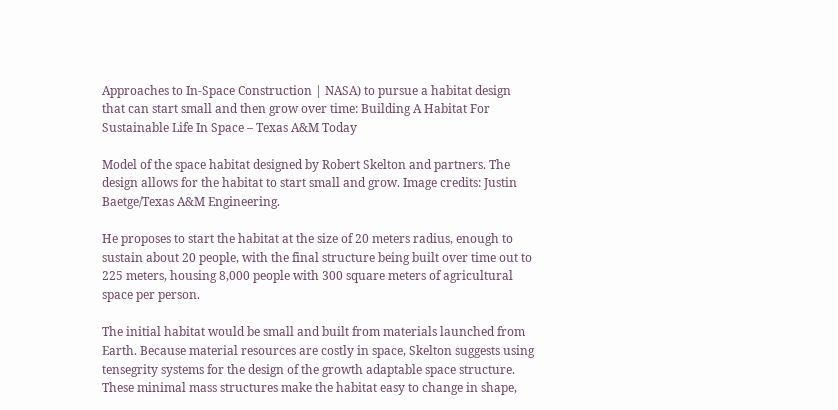Approaches to In-Space Construction | NASA) to pursue a habitat design that can start small and then grow over time: Building A Habitat For Sustainable Life In Space – Texas A&M Today

Model of the space habitat designed by Robert Skelton and partners. The design allows for the habitat to start small and grow. Image credits: Justin Baetge/Texas A&M Engineering.

He proposes to start the habitat at the size of 20 meters radius, enough to sustain about 20 people, with the final structure being built over time out to 225 meters, housing 8,000 people with 300 square meters of agricultural space per person.

The initial habitat would be small and built from materials launched from Earth. Because material resources are costly in space, Skelton suggests using tensegrity systems for the design of the growth adaptable space structure. These minimal mass structures make the habitat easy to change in shape,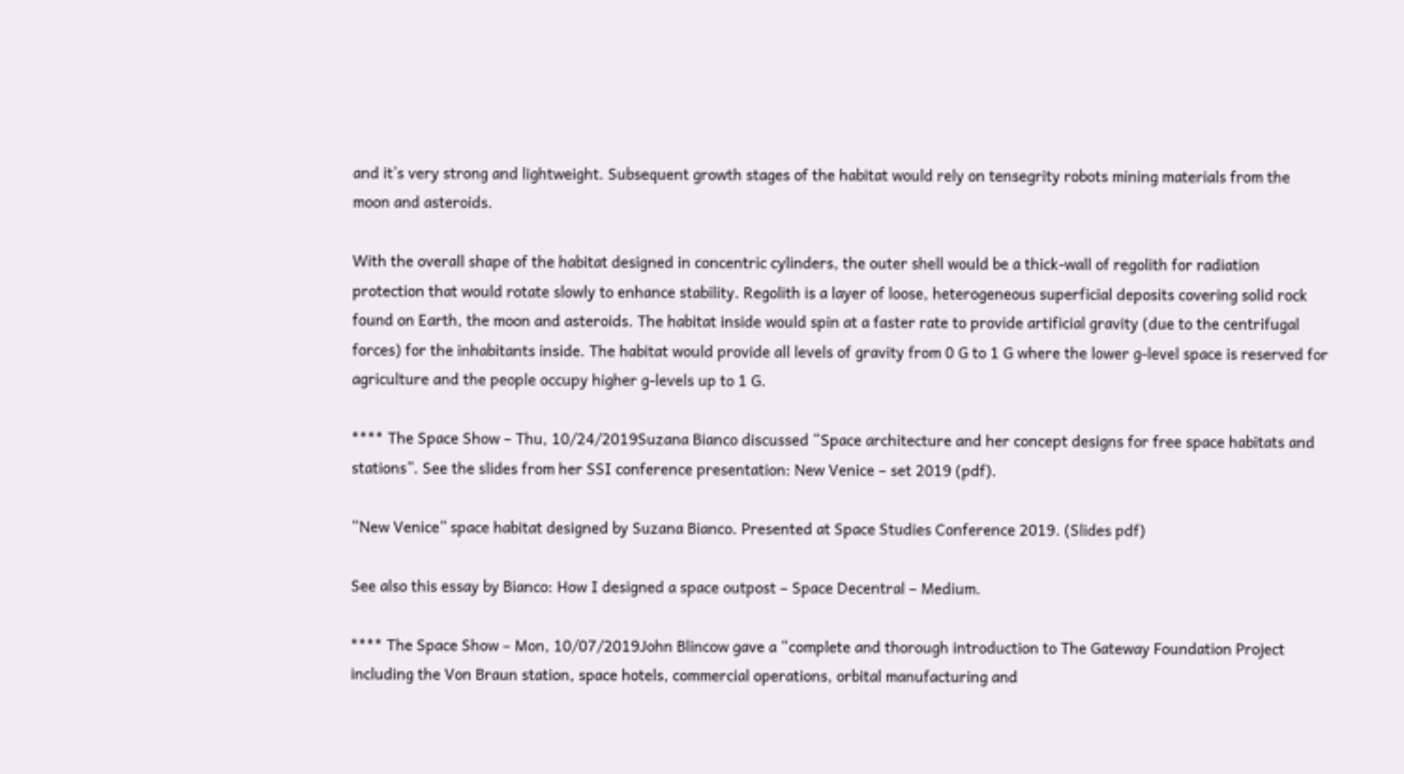and it’s very strong and lightweight. Subsequent growth stages of the habitat would rely on tensegrity robots mining materials from the moon and asteroids.

With the overall shape of the habitat designed in concentric cylinders, the outer shell would be a thick-wall of regolith for radiation protection that would rotate slowly to enhance stability. Regolith is a layer of loose, heterogeneous superficial deposits covering solid rock found on Earth, the moon and asteroids. The habitat inside would spin at a faster rate to provide artificial gravity (due to the centrifugal forces) for the inhabitants inside. The habitat would provide all levels of gravity from 0 G to 1 G where the lower g-level space is reserved for agriculture and the people occupy higher g-levels up to 1 G.

**** The Space Show – Thu, 10/24/2019Suzana Bianco discussed “Space architecture and her concept designs for free space habitats and stations”. See the slides from her SSI conference presentation: New Venice – set 2019 (pdf).

“New Venice” space habitat designed by Suzana Bianco. Presented at Space Studies Conference 2019. (Slides pdf)

See also this essay by Bianco: How I designed a space outpost – Space Decentral – Medium.

**** The Space Show – Mon, 10/07/2019John Blincow gave a “complete and thorough introduction to The Gateway Foundation Project including the Von Braun station, space hotels, commercial operations, orbital manufacturing and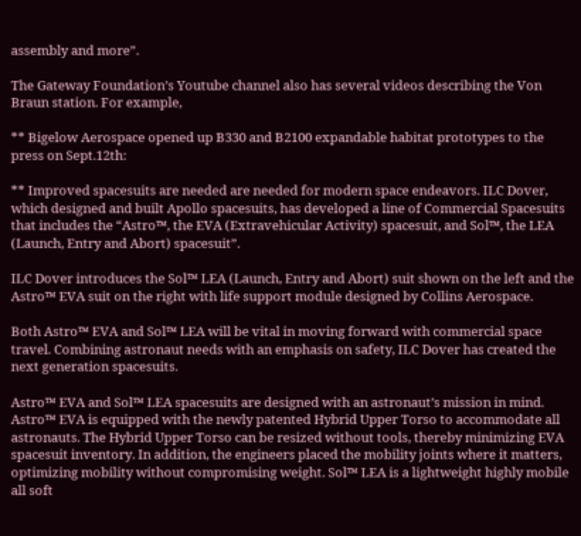assembly and more”.

The Gateway Foundation’s Youtube channel also has several videos describing the Von Braun station. For example,

** Bigelow Aerospace opened up B330 and B2100 expandable habitat prototypes to the press on Sept.12th:

** Improved spacesuits are needed are needed for modern space endeavors. ILC Dover, which designed and built Apollo spacesuits, has developed a line of Commercial Spacesuits that includes the “Astro™, the EVA (Extravehicular Activity) spacesuit, and Sol™, the LEA (Launch, Entry and Abort) spacesuit”.

ILC Dover introduces the Sol™ LEA (Launch, Entry and Abort) suit shown on the left and the Astro™ EVA suit on the right with life support module designed by Collins Aerospace.

Both Astro™ EVA and Sol™ LEA will be vital in moving forward with commercial space travel. Combining astronaut needs with an emphasis on safety, ILC Dover has created the next generation spacesuits.

Astro™ EVA and Sol™ LEA spacesuits are designed with an astronaut’s mission in mind. Astro™ EVA is equipped with the newly patented Hybrid Upper Torso to accommodate all astronauts. The Hybrid Upper Torso can be resized without tools, thereby minimizing EVA spacesuit inventory. In addition, the engineers placed the mobility joints where it matters, optimizing mobility without compromising weight. Sol™ LEA is a lightweight highly mobile all soft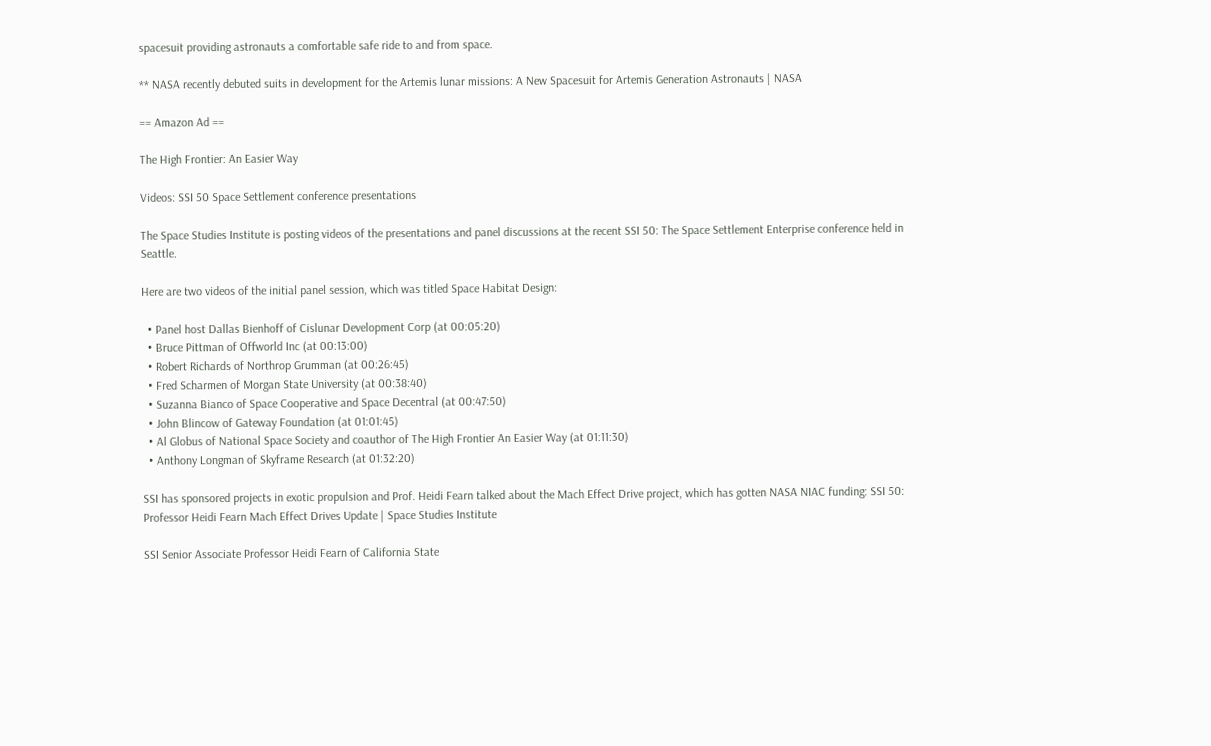spacesuit providing astronauts a comfortable safe ride to and from space.

** NASA recently debuted suits in development for the Artemis lunar missions: A New Spacesuit for Artemis Generation Astronauts | NASA

== Amazon Ad ==

The High Frontier: An Easier Way

Videos: SSI 50 Space Settlement conference presentations

The Space Studies Institute is posting videos of the presentations and panel discussions at the recent SSI 50: The Space Settlement Enterprise conference held in Seattle.

Here are two videos of the initial panel session, which was titled Space Habitat Design:

  • Panel host Dallas Bienhoff of Cislunar Development Corp (at 00:05:20)
  • Bruce Pittman of Offworld Inc (at 00:13:00)
  • Robert Richards of Northrop Grumman (at 00:26:45)
  • Fred Scharmen of Morgan State University (at 00:38:40)
  • Suzanna Bianco of Space Cooperative and Space Decentral (at 00:47:50)
  • John Blincow of Gateway Foundation (at 01:01:45)
  • Al Globus of National Space Society and coauthor of The High Frontier An Easier Way (at 01:11:30)
  • Anthony Longman of Skyframe Research (at 01:32:20)

SSI has sponsored projects in exotic propulsion and Prof. Heidi Fearn talked about the Mach Effect Drive project, which has gotten NASA NIAC funding: SSI 50: Professor Heidi Fearn Mach Effect Drives Update | Space Studies Institute

SSI Senior Associate Professor Heidi Fearn of California State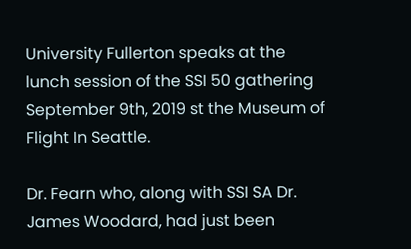University Fullerton speaks at the lunch session of the SSI 50 gathering September 9th, 2019 st the Museum of Flight In Seattle.

Dr. Fearn who, along with SSI SA Dr. James Woodard, had just been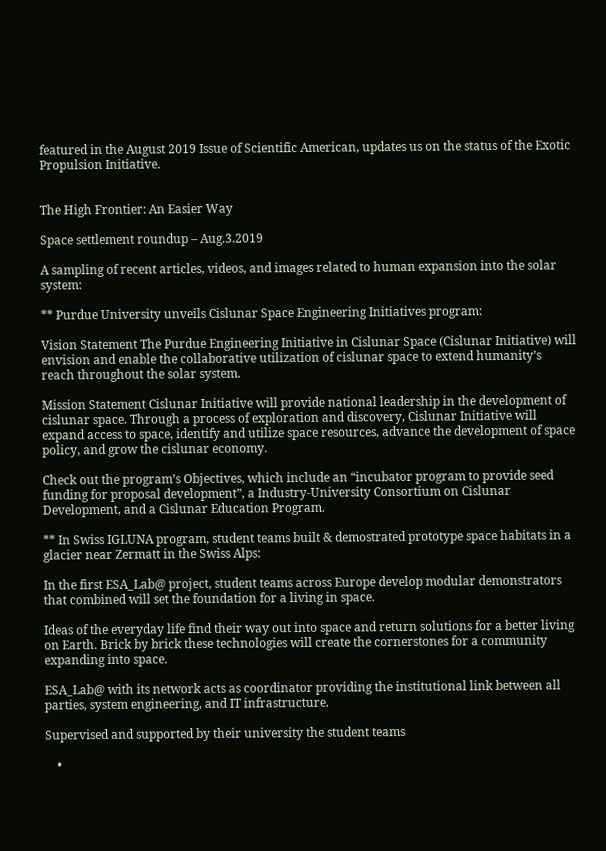featured in the August 2019 Issue of Scientific American, updates us on the status of the Exotic Propulsion Initiative.


The High Frontier: An Easier Way

Space settlement roundup – Aug.3.2019

A sampling of recent articles, videos, and images related to human expansion into the solar system:

** Purdue University unveils Cislunar Space Engineering Initiatives program:

Vision Statement The Purdue Engineering Initiative in Cislunar Space (Cislunar Initiative) will envision and enable the collaborative utilization of cislunar space to extend humanity’s reach throughout the solar system.

Mission Statement Cislunar Initiative will provide national leadership in the development of cislunar space. Through a process of exploration and discovery, Cislunar Initiative will expand access to space, identify and utilize space resources, advance the development of space policy, and grow the cislunar economy.

Check out the program’s Objectives, which include an “incubator program to provide seed funding for proposal development”, a Industry-University Consortium on Cislunar Development, and a Cislunar Education Program.

** In Swiss IGLUNA program, student teams built & demostrated prototype space habitats in a glacier near Zermatt in the Swiss Alps:

In the first ESA_Lab@ project, student teams across Europe develop modular demonstrators that combined will set the foundation for a living in space.

Ideas of the everyday life find their way out into space and return solutions for a better living on Earth. Brick by brick these technologies will create the cornerstones for a community expanding into space.

ESA_Lab@ with its network acts as coordinator providing the institutional link between all parties, system engineering, and IT infrastructure.

Supervised and supported by their university the student teams

    •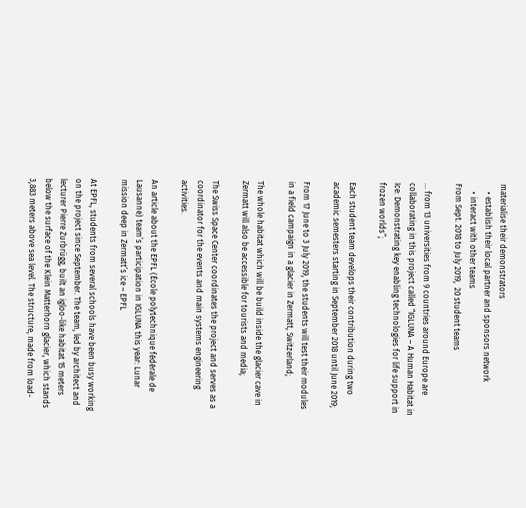materialise their demonstrators
    • establish their local partner and sponsors network
    • interact with other teams
From Sept. 2018 to July 2019,  20 student teams

… from 13 universities from 9 countries around Europe are collaborating in this project called “IGLUNA – A Human Habitat in Ice: Demonstrating key enabling technologies for life support in frozen worlds”;

Each student team develops their contribution during two academic semesters starting in September 2018 until June 2019;

From 17 June to 3 July 2019, the students will test their modules in a field campaign in a glacier in Zermatt, Switzerland;

The whole habitat which will be build inside the glacier cave in Zermatt will also be accessible for tourists and media;

The Swiss Space Center coordinates the project and serves as a coordinator for the events and main systems engineering activities.

An article about the EPFL (École polytechnique fédérale de Lausanne) team’s participation in IGLUNA this year: Lunar mission deep in Zermatt’s ice – EPFL

At EPFL, students from several schools have been busy working on the project since September. The team, led by architect and lecturer Pierre Zurbrügg, built an igloo-like habitat 15 meters below the surface of the Klein Matterhorn glacier, which stands 3,883 meters above sea level. The structure, made from load-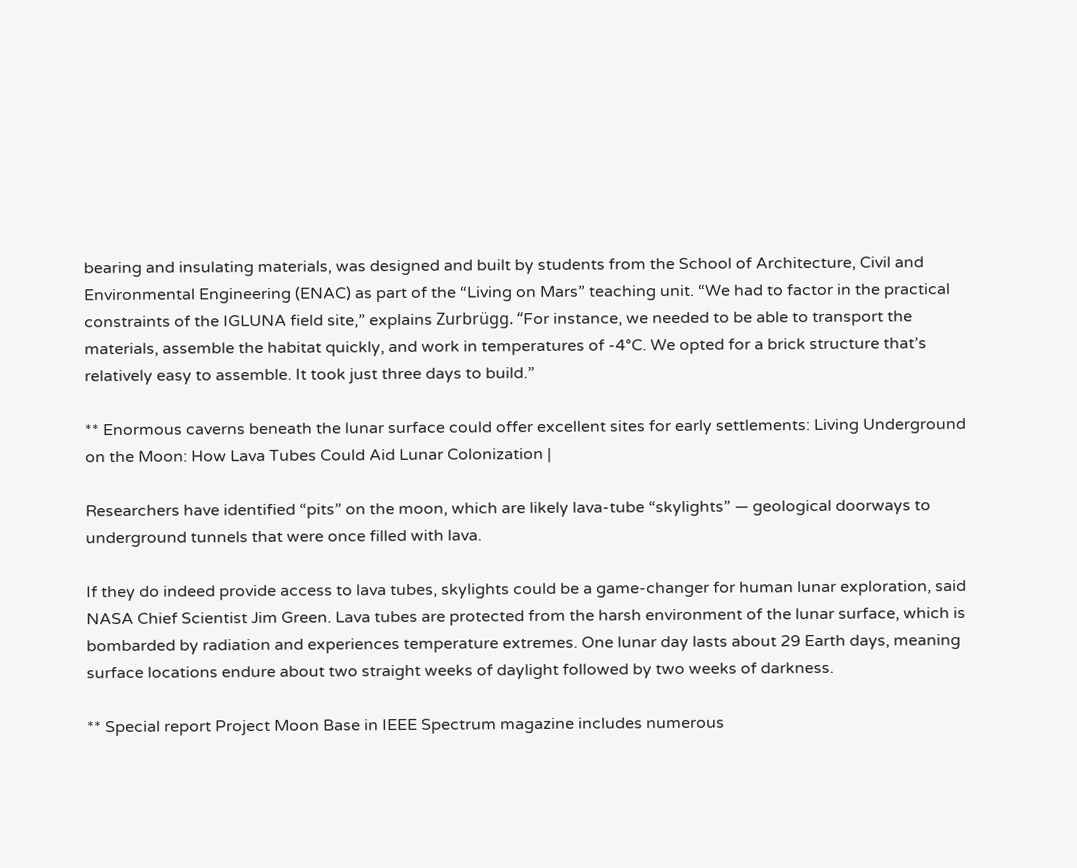bearing and insulating materials, was designed and built by students from the School of Architecture, Civil and Environmental Engineering (ENAC) as part of the “Living on Mars” teaching unit. “We had to factor in the practical constraints of the IGLUNA field site,” explains Zurbrügg. “For instance, we needed to be able to transport the materials, assemble the habitat quickly, and work in temperatures of -4°C. We opted for a brick structure that’s relatively easy to assemble. It took just three days to build.”

** Enormous caverns beneath the lunar surface could offer excellent sites for early settlements: Living Underground on the Moon: How Lava Tubes Could Aid Lunar Colonization |

Researchers have identified “pits” on the moon, which are likely lava-tube “skylights” — geological doorways to underground tunnels that were once filled with lava.

If they do indeed provide access to lava tubes, skylights could be a game-changer for human lunar exploration, said NASA Chief Scientist Jim Green. Lava tubes are protected from the harsh environment of the lunar surface, which is bombarded by radiation and experiences temperature extremes. One lunar day lasts about 29 Earth days, meaning surface locations endure about two straight weeks of daylight followed by two weeks of darkness.

** Special report Project Moon Base in IEEE Spectrum magazine includes numerous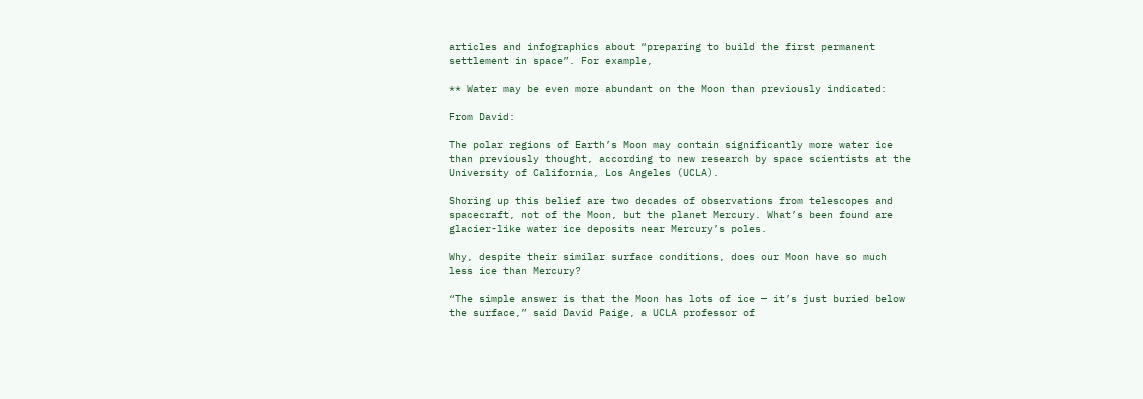articles and infographics about “preparing to build the first permanent settlement in space”. For example,

** Water may be even more abundant on the Moon than previously indicated:

From David:

The polar regions of Earth’s Moon may contain significantly more water ice than previously thought, according to new research by space scientists at the University of California, Los Angeles (UCLA).

Shoring up this belief are two decades of observations from telescopes and spacecraft, not of the Moon, but the planet Mercury. What’s been found are glacier-like water ice deposits near Mercury’s poles.

Why, despite their similar surface conditions, does our Moon have so much less ice than Mercury?

“The simple answer is that the Moon has lots of ice — it’s just buried below the surface,” said David Paige, a UCLA professor of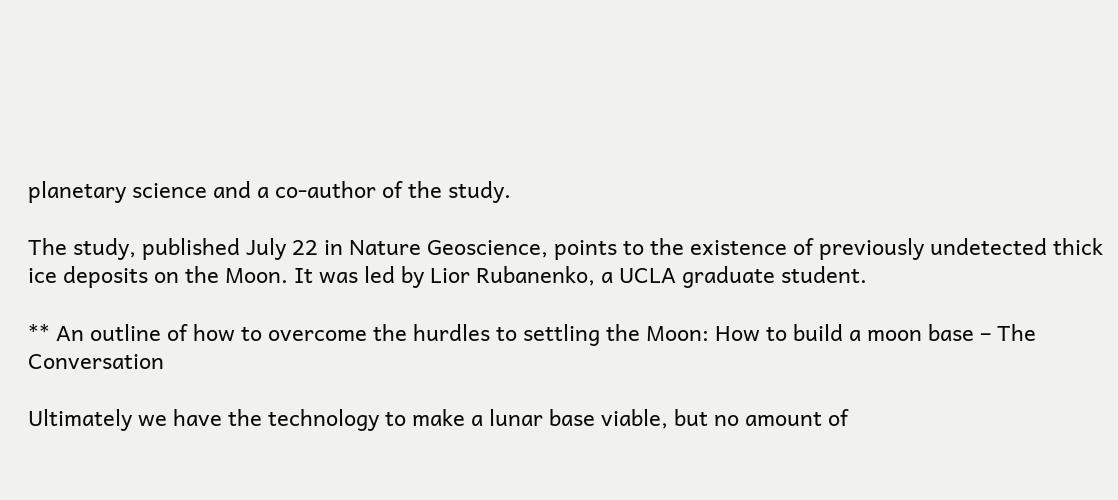planetary science and a co-author of the study.

The study, published July 22 in Nature Geoscience, points to the existence of previously undetected thick ice deposits on the Moon. It was led by Lior Rubanenko, a UCLA graduate student.

** An outline of how to overcome the hurdles to settling the Moon: How to build a moon base – The Conversation

Ultimately we have the technology to make a lunar base viable, but no amount of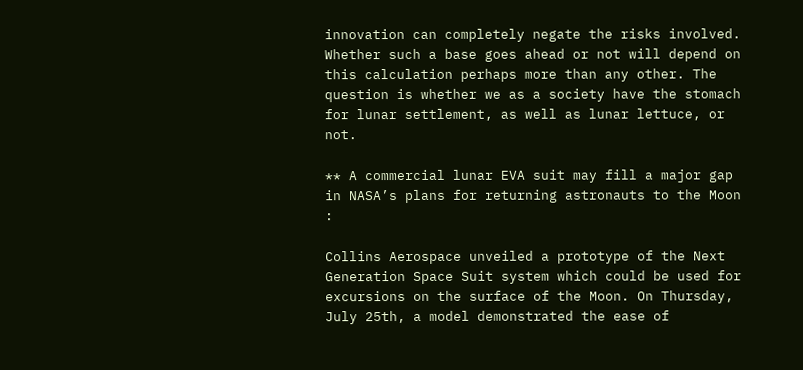innovation can completely negate the risks involved. Whether such a base goes ahead or not will depend on this calculation perhaps more than any other. The question is whether we as a society have the stomach for lunar settlement, as well as lunar lettuce, or not.

** A commercial lunar EVA suit may fill a major gap in NASA’s plans for returning astronauts to the Moon :

Collins Aerospace unveiled a prototype of the Next Generation Space Suit system which could be used for excursions on the surface of the Moon. On Thursday, July 25th, a model demonstrated the ease of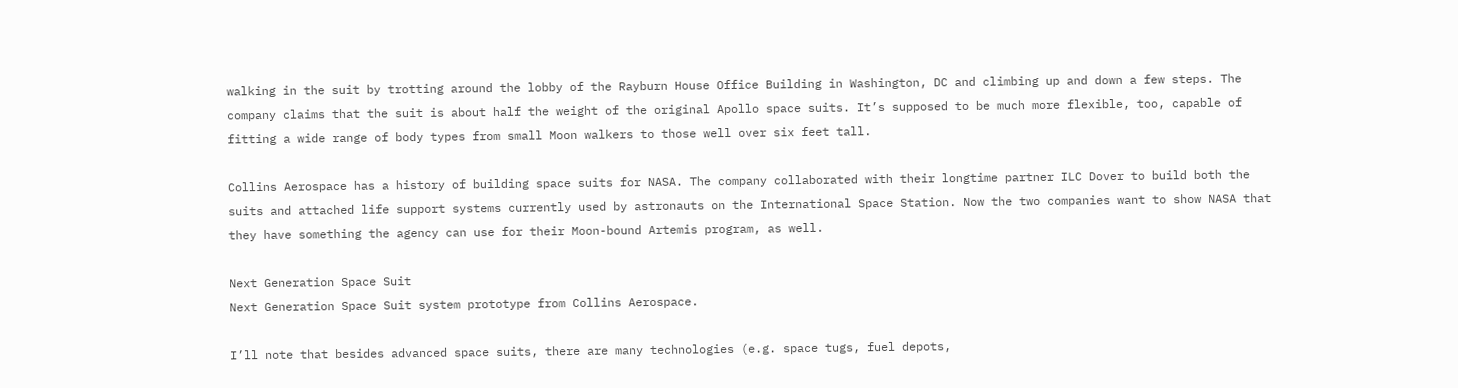walking in the suit by trotting around the lobby of the Rayburn House Office Building in Washington, DC and climbing up and down a few steps. The company claims that the suit is about half the weight of the original Apollo space suits. It’s supposed to be much more flexible, too, capable of fitting a wide range of body types from small Moon walkers to those well over six feet tall.

Collins Aerospace has a history of building space suits for NASA. The company collaborated with their longtime partner ILC Dover to build both the suits and attached life support systems currently used by astronauts on the International Space Station. Now the two companies want to show NASA that they have something the agency can use for their Moon-bound Artemis program, as well.

Next Generation Space Suit
Next Generation Space Suit system prototype from Collins Aerospace.

I’ll note that besides advanced space suits, there are many technologies (e.g. space tugs, fuel depots,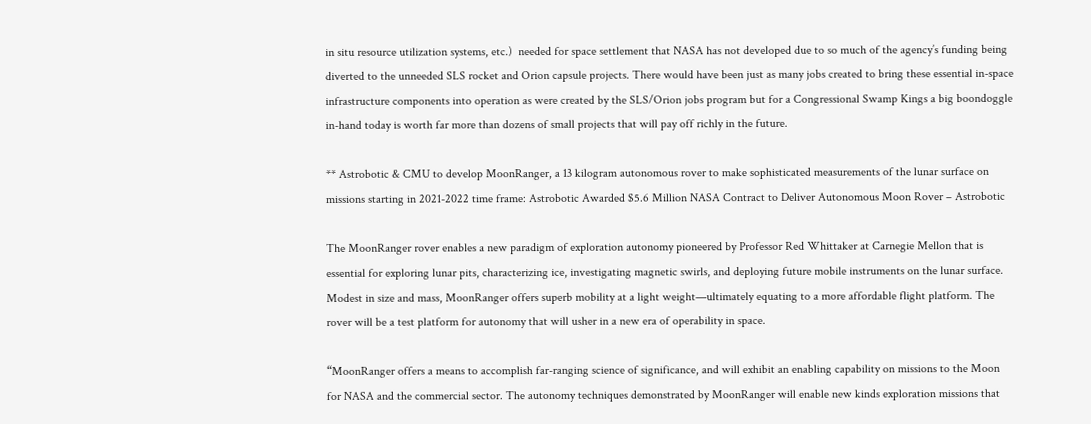in situ resource utilization systems, etc.)  needed for space settlement that NASA has not developed due to so much of the agency’s funding being diverted to the unneeded SLS rocket and Orion capsule projects. There would have been just as many jobs created to bring these essential in-space infrastructure components into operation as were created by the SLS/Orion jobs program but for a Congressional Swamp Kings a big boondoggle in-hand today is worth far more than dozens of small projects that will pay off richly in the future.

** Astrobotic & CMU to develop MoonRanger, a 13 kilogram autonomous rover to make sophisticated measurements of the lunar surface on missions starting in 2021-2022 time frame: Astrobotic Awarded $5.6 Million NASA Contract to Deliver Autonomous Moon Rover – Astrobotic

The MoonRanger rover enables a new paradigm of exploration autonomy pioneered by Professor Red Whittaker at Carnegie Mellon that is essential for exploring lunar pits, characterizing ice, investigating magnetic swirls, and deploying future mobile instruments on the lunar surface. Modest in size and mass, MoonRanger offers superb mobility at a light weight—ultimately equating to a more affordable flight platform. The rover will be a test platform for autonomy that will usher in a new era of operability in space.

“MoonRanger offers a means to accomplish far-ranging science of significance, and will exhibit an enabling capability on missions to the Moon for NASA and the commercial sector. The autonomy techniques demonstrated by MoonRanger will enable new kinds exploration missions that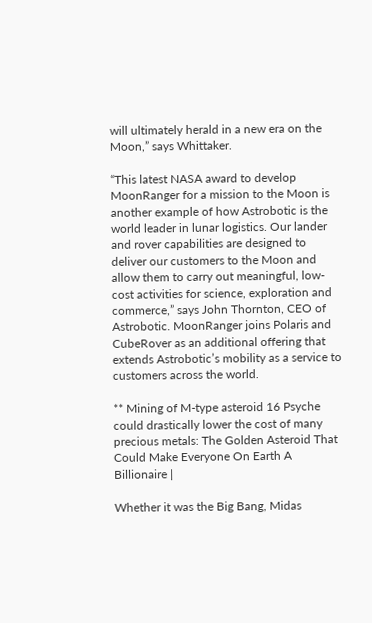will ultimately herald in a new era on the Moon,” says Whittaker.

“This latest NASA award to develop MoonRanger for a mission to the Moon is another example of how Astrobotic is the world leader in lunar logistics. Our lander and rover capabilities are designed to deliver our customers to the Moon and allow them to carry out meaningful, low-cost activities for science, exploration and commerce,” says John Thornton, CEO of Astrobotic. MoonRanger joins Polaris and CubeRover as an additional offering that extends Astrobotic’s mobility as a service to customers across the world.

** Mining of M-type asteroid 16 Psyche could drastically lower the cost of many precious metals: The Golden Asteroid That Could Make Everyone On Earth A Billionaire |

Whether it was the Big Bang, Midas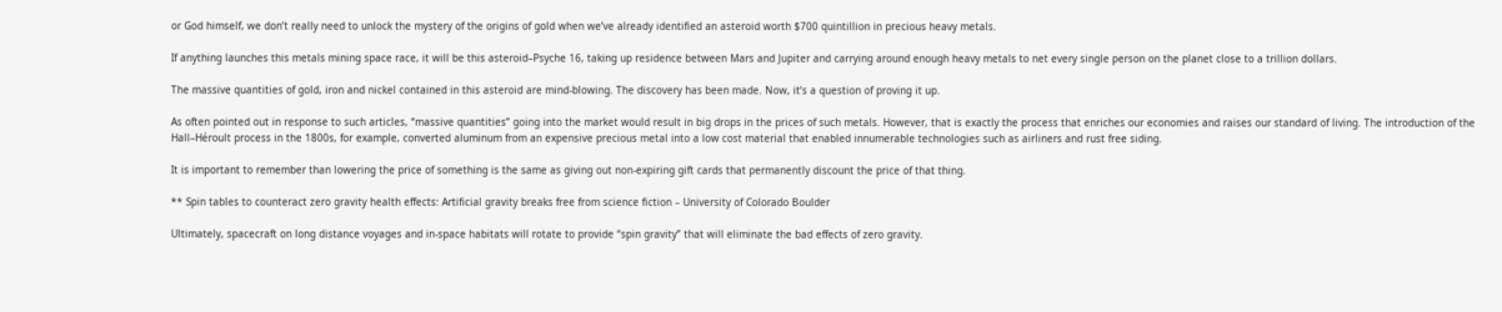or God himself, we don’t really need to unlock the mystery of the origins of gold when we’ve already identified an asteroid worth $700 quintillion in precious heavy metals.

If anything launches this metals mining space race, it will be this asteroid–Psyche 16, taking up residence between Mars and Jupiter and carrying around enough heavy metals to net every single person on the planet close to a trillion dollars.

The massive quantities of gold, iron and nickel contained in this asteroid are mind-blowing. The discovery has been made. Now, it’s a question of proving it up.

As often pointed out in response to such articles, “massive quantities” going into the market would result in big drops in the prices of such metals. However, that is exactly the process that enriches our economies and raises our standard of living. The introduction of the Hall–Héroult process in the 1800s, for example, converted aluminum from an expensive precious metal into a low cost material that enabled innumerable technologies such as airliners and rust free siding.

It is important to remember than lowering the price of something is the same as giving out non-expiring gift cards that permanently discount the price of that thing.

** Spin tables to counteract zero gravity health effects: Artificial gravity breaks free from science fiction – University of Colorado Boulder

Ultimately, spacecraft on long distance voyages and in-space habitats will rotate to provide “spin gravity” that will eliminate the bad effects of zero gravity.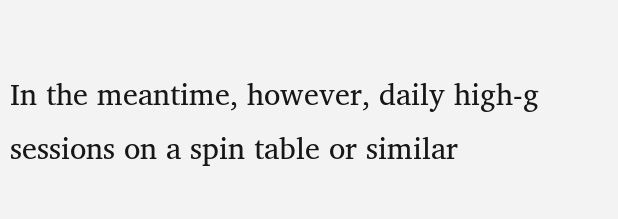In the meantime, however, daily high-g sessions on a spin table or similar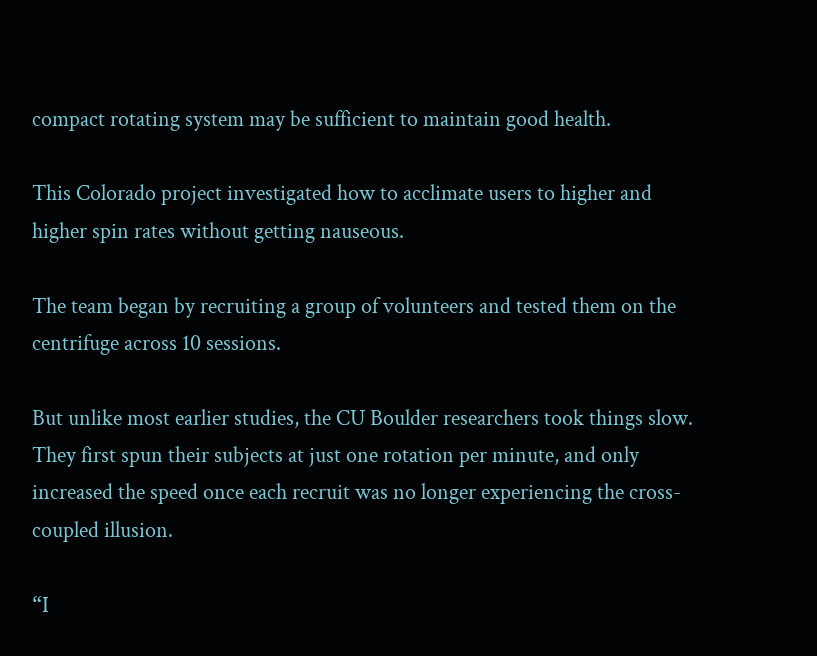compact rotating system may be sufficient to maintain good health.

This Colorado project investigated how to acclimate users to higher and higher spin rates without getting nauseous.

The team began by recruiting a group of volunteers and tested them on the centrifuge across 10 sessions.

But unlike most earlier studies, the CU Boulder researchers took things slow. They first spun their subjects at just one rotation per minute, and only increased the speed once each recruit was no longer experiencing the cross-coupled illusion.

“I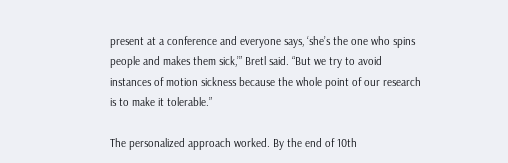present at a conference and everyone says, ‘she’s the one who spins people and makes them sick,’” Bretl said. “But we try to avoid instances of motion sickness because the whole point of our research is to make it tolerable.”

The personalized approach worked. By the end of 10th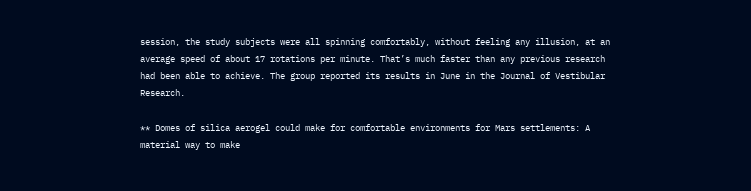session, the study subjects were all spinning comfortably, without feeling any illusion, at an average speed of about 17 rotations per minute. That’s much faster than any previous research had been able to achieve. The group reported its results in June in the Journal of Vestibular Research.

** Domes of silica aerogel could make for comfortable environments for Mars settlements: A material way to make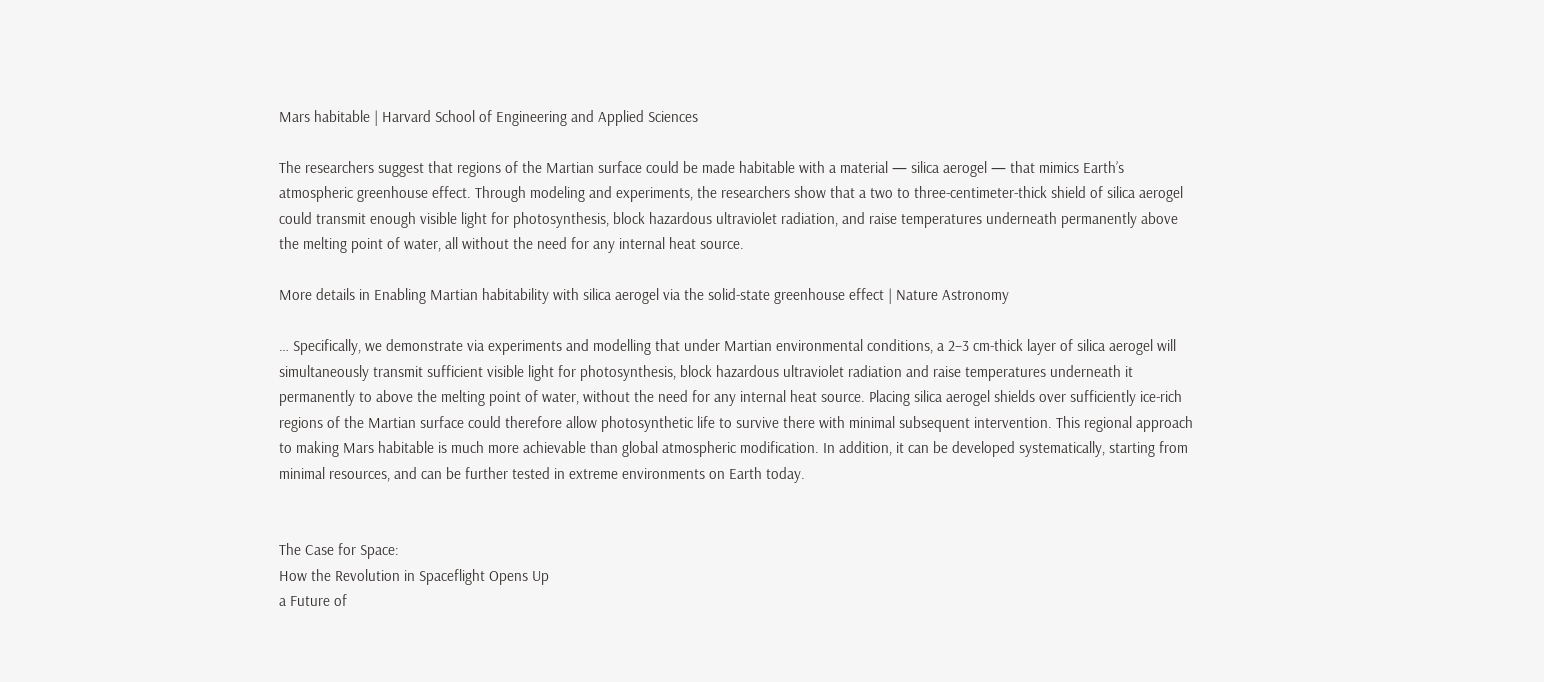Mars habitable | Harvard School of Engineering and Applied Sciences

The researchers suggest that regions of the Martian surface could be made habitable with a material — silica aerogel — that mimics Earth’s atmospheric greenhouse effect. Through modeling and experiments, the researchers show that a two to three-centimeter-thick shield of silica aerogel could transmit enough visible light for photosynthesis, block hazardous ultraviolet radiation, and raise temperatures underneath permanently above the melting point of water, all without the need for any internal heat source.

More details in Enabling Martian habitability with silica aerogel via the solid-state greenhouse effect | Nature Astronomy

… Specifically, we demonstrate via experiments and modelling that under Martian environmental conditions, a 2–3 cm-thick layer of silica aerogel will simultaneously transmit sufficient visible light for photosynthesis, block hazardous ultraviolet radiation and raise temperatures underneath it permanently to above the melting point of water, without the need for any internal heat source. Placing silica aerogel shields over sufficiently ice-rich regions of the Martian surface could therefore allow photosynthetic life to survive there with minimal subsequent intervention. This regional approach to making Mars habitable is much more achievable than global atmospheric modification. In addition, it can be developed systematically, starting from minimal resources, and can be further tested in extreme environments on Earth today.


The Case for Space:
How the Revolution in Spaceflight Opens Up
a Future of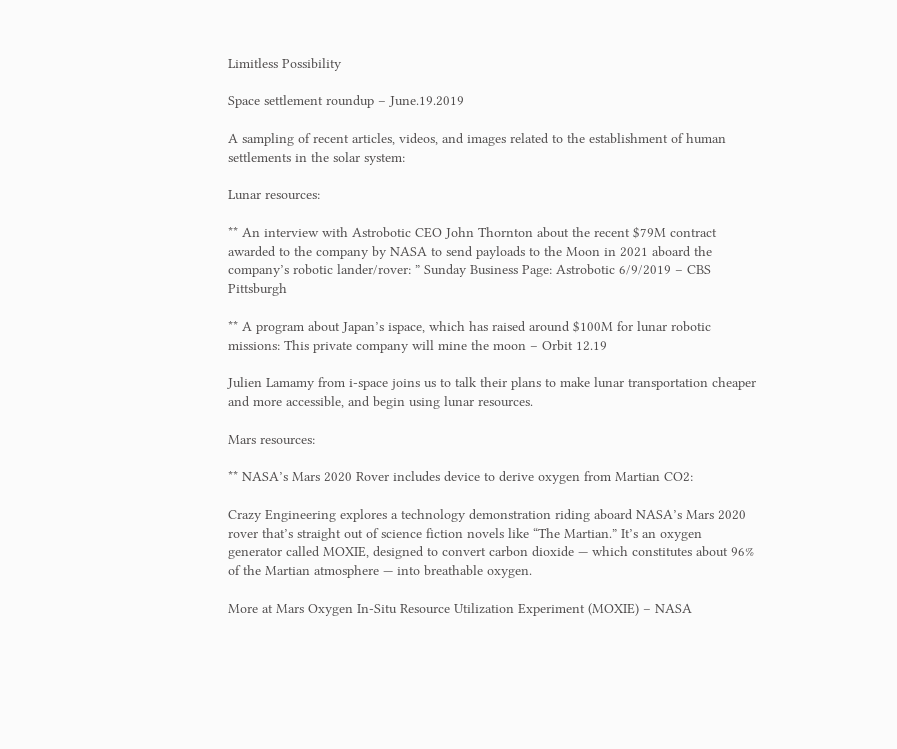Limitless Possibility

Space settlement roundup – June.19.2019

A sampling of recent articles, videos, and images related to the establishment of human settlements in the solar system:

Lunar resources:

** An interview with Astrobotic CEO John Thornton about the recent $79M contract awarded to the company by NASA to send payloads to the Moon in 2021 aboard the company’s robotic lander/rover: ” Sunday Business Page: Astrobotic 6/9/2019 – CBS Pittsburgh

** A program about Japan’s ispace, which has raised around $100M for lunar robotic missions: This private company will mine the moon – Orbit 12.19

Julien Lamamy from i-space joins us to talk their plans to make lunar transportation cheaper and more accessible, and begin using lunar resources.

Mars resources:

** NASA’s Mars 2020 Rover includes device to derive oxygen from Martian CO2:

Crazy Engineering explores a technology demonstration riding aboard NASA’s Mars 2020 rover that’s straight out of science fiction novels like “The Martian.” It’s an oxygen generator called MOXIE, designed to convert carbon dioxide — which constitutes about 96% of the Martian atmosphere — into breathable oxygen.

More at Mars Oxygen In-Situ Resource Utilization Experiment (MOXIE) – NASA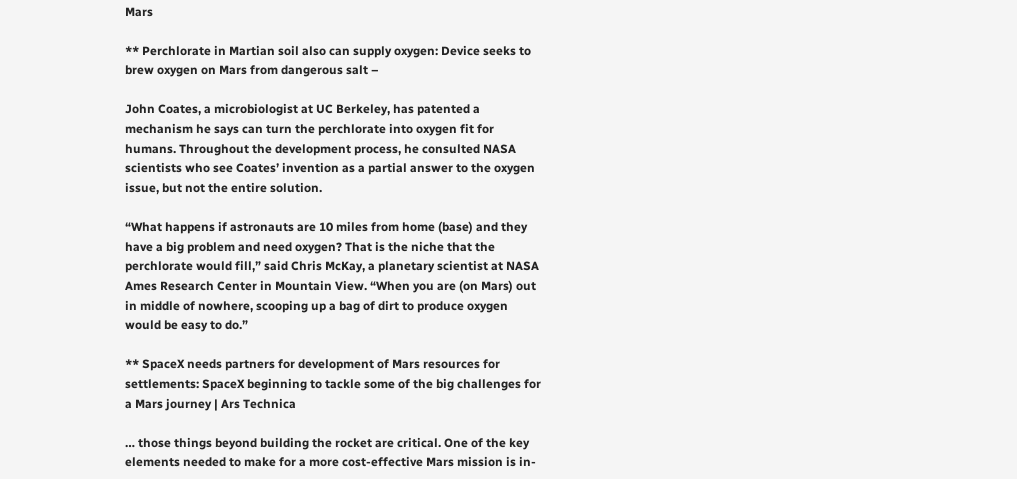Mars

** Perchlorate in Martian soil also can supply oxygen: Device seeks to brew oxygen on Mars from dangerous salt –

John Coates, a microbiologist at UC Berkeley, has patented a mechanism he says can turn the perchlorate into oxygen fit for humans. Throughout the development process, he consulted NASA scientists who see Coates’ invention as a partial answer to the oxygen issue, but not the entire solution.

“What happens if astronauts are 10 miles from home (base) and they have a big problem and need oxygen? That is the niche that the perchlorate would fill,” said Chris McKay, a planetary scientist at NASA Ames Research Center in Mountain View. “When you are (on Mars) out in middle of nowhere, scooping up a bag of dirt to produce oxygen would be easy to do.”

** SpaceX needs partners for development of Mars resources for settlements: SpaceX beginning to tackle some of the big challenges for a Mars journey | Ars Technica

… those things beyond building the rocket are critical. One of the key elements needed to make for a more cost-effective Mars mission is in-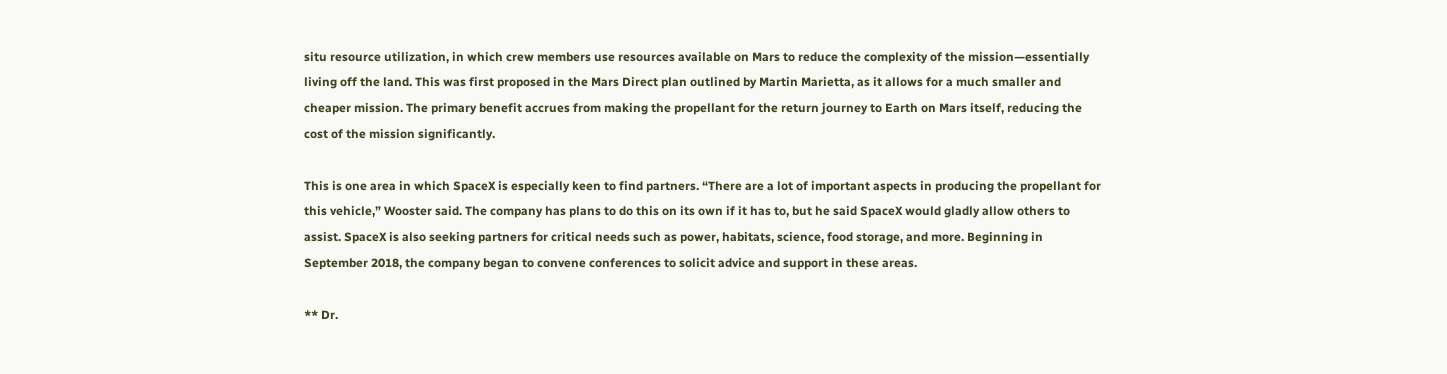situ resource utilization, in which crew members use resources available on Mars to reduce the complexity of the mission—essentially living off the land. This was first proposed in the Mars Direct plan outlined by Martin Marietta, as it allows for a much smaller and cheaper mission. The primary benefit accrues from making the propellant for the return journey to Earth on Mars itself, reducing the cost of the mission significantly.

This is one area in which SpaceX is especially keen to find partners. “There are a lot of important aspects in producing the propellant for this vehicle,” Wooster said. The company has plans to do this on its own if it has to, but he said SpaceX would gladly allow others to assist. SpaceX is also seeking partners for critical needs such as power, habitats, science, food storage, and more. Beginning in September 2018, the company began to convene conferences to solicit advice and support in these areas.

** Dr.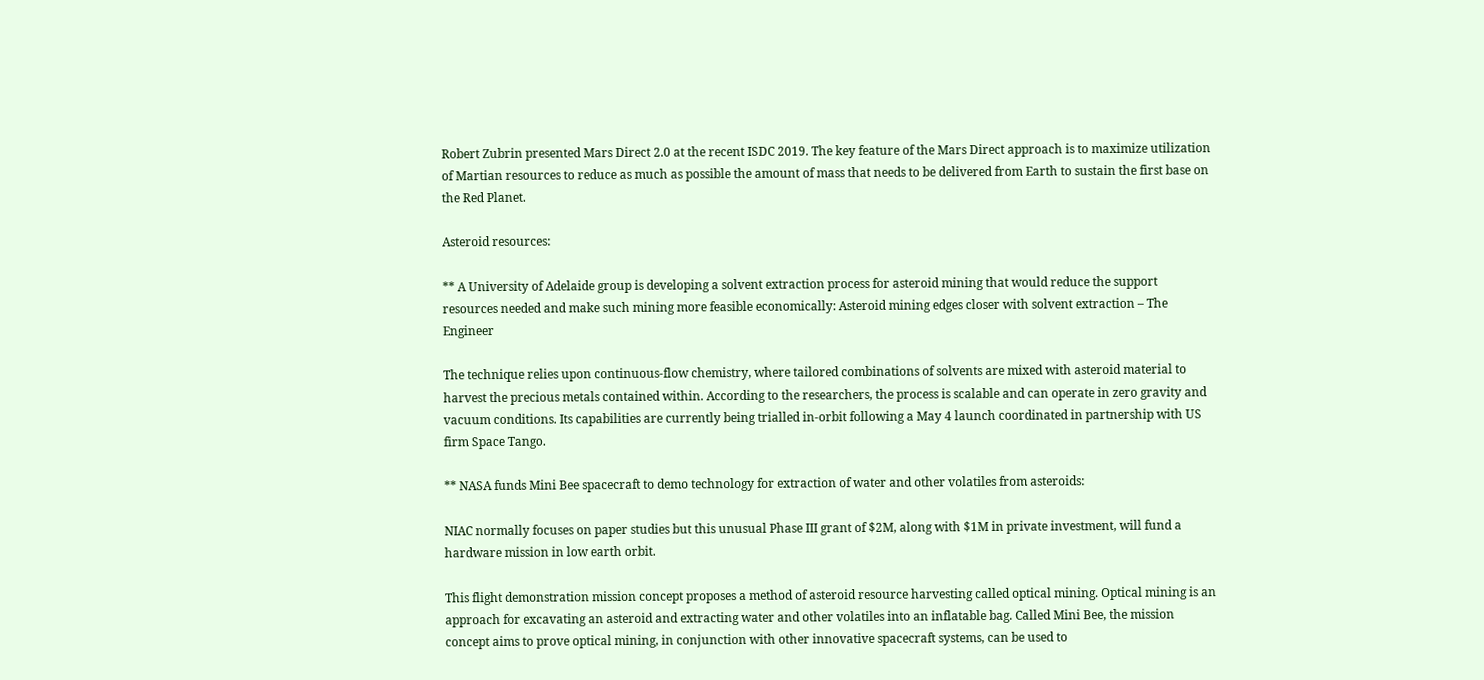Robert Zubrin presented Mars Direct 2.0 at the recent ISDC 2019. The key feature of the Mars Direct approach is to maximize utilization of Martian resources to reduce as much as possible the amount of mass that needs to be delivered from Earth to sustain the first base on the Red Planet.

Asteroid resources:

** A University of Adelaide group is developing a solvent extraction process for asteroid mining that would reduce the support resources needed and make such mining more feasible economically: Asteroid mining edges closer with solvent extraction – The Engineer

The technique relies upon continuous-flow chemistry, where tailored combinations of solvents are mixed with asteroid material to harvest the precious metals contained within. According to the researchers, the process is scalable and can operate in zero gravity and vacuum conditions. Its capabilities are currently being trialled in-orbit following a May 4 launch coordinated in partnership with US firm Space Tango.

** NASA funds Mini Bee spacecraft to demo technology for extraction of water and other volatiles from asteroids:

NIAC normally focuses on paper studies but this unusual Phase III grant of $2M, along with $1M in private investment, will fund a hardware mission in low earth orbit.

This flight demonstration mission concept proposes a method of asteroid resource harvesting called optical mining. Optical mining is an approach for excavating an asteroid and extracting water and other volatiles into an inflatable bag. Called Mini Bee, the mission concept aims to prove optical mining, in conjunction with other innovative spacecraft systems, can be used to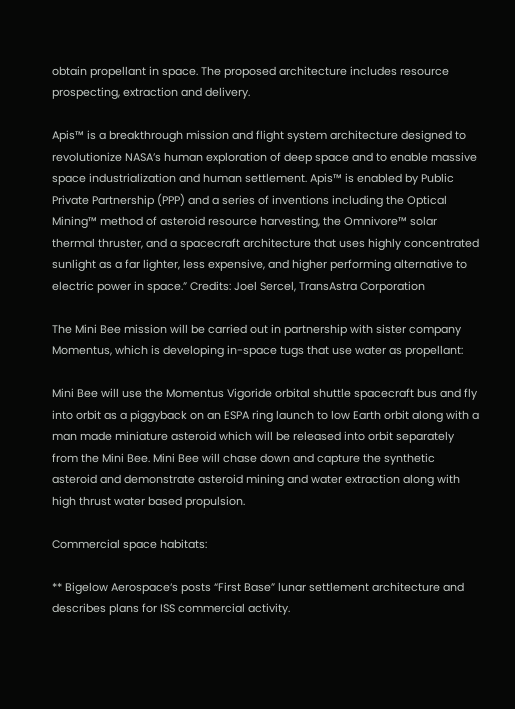obtain propellant in space. The proposed architecture includes resource prospecting, extraction and delivery.

Apis™ is a breakthrough mission and flight system architecture designed to revolutionize NASA’s human exploration of deep space and to enable massive space industrialization and human settlement. Apis™ is enabled by Public Private Partnership (PPP) and a series of inventions including the Optical Mining™ method of asteroid resource harvesting, the Omnivore™ solar thermal thruster, and a spacecraft architecture that uses highly concentrated sunlight as a far lighter, less expensive, and higher performing alternative to electric power in space.” Credits: Joel Sercel, TransAstra Corporation

The Mini Bee mission will be carried out in partnership with sister company Momentus, which is developing in-space tugs that use water as propellant:

Mini Bee will use the Momentus Vigoride orbital shuttle spacecraft bus and fly into orbit as a piggyback on an ESPA ring launch to low Earth orbit along with a man made miniature asteroid which will be released into orbit separately from the Mini Bee. Mini Bee will chase down and capture the synthetic asteroid and demonstrate asteroid mining and water extraction along with high thrust water based propulsion.

Commercial space habitats:

** Bigelow Aerospace‘s posts “First Base” lunar settlement architecture and describes plans for ISS commercial activity.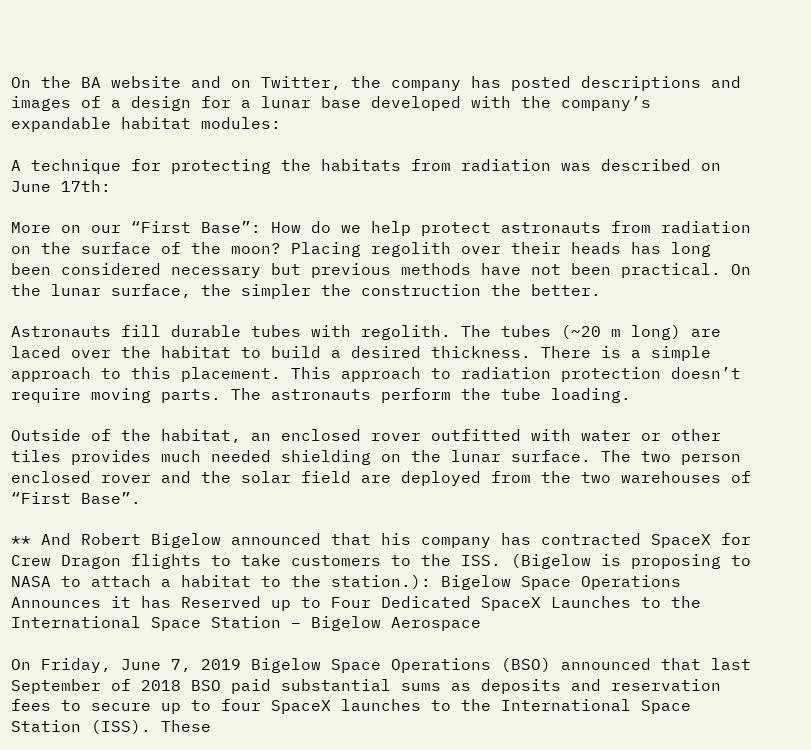On the BA website and on Twitter, the company has posted descriptions and images of a design for a lunar base developed with the company’s expandable habitat modules:

A technique for protecting the habitats from radiation was described on June 17th:

More on our “First Base”: How do we help protect astronauts from radiation on the surface of the moon? Placing regolith over their heads has long been considered necessary but previous methods have not been practical. On the lunar surface, the simpler the construction the better.

Astronauts fill durable tubes with regolith. The tubes (~20 m long) are laced over the habitat to build a desired thickness. There is a simple approach to this placement. This approach to radiation protection doesn’t require moving parts. The astronauts perform the tube loading.

Outside of the habitat, an enclosed rover outfitted with water or other tiles provides much needed shielding on the lunar surface. The two person enclosed rover and the solar field are deployed from the two warehouses of “First Base”.

** And Robert Bigelow announced that his company has contracted SpaceX for Crew Dragon flights to take customers to the ISS. (Bigelow is proposing to NASA to attach a habitat to the station.): Bigelow Space Operations Announces it has Reserved up to Four Dedicated SpaceX Launches to the International Space Station – Bigelow Aerospace

On Friday, June 7, 2019 Bigelow Space Operations (BSO) announced that last September of 2018 BSO paid substantial sums as deposits and reservation fees to secure up to four SpaceX launches to the International Space Station (ISS). These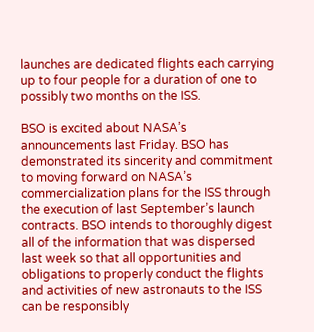launches are dedicated flights each carrying up to four people for a duration of one to possibly two months on the ISS.

BSO is excited about NASA’s announcements last Friday. BSO has demonstrated its sincerity and commitment to moving forward on NASA’s commercialization plans for the ISS through the execution of last September’s launch contracts. BSO intends to thoroughly digest all of the information that was dispersed last week so that all opportunities and obligations to properly conduct the flights and activities of new astronauts to the ISS can be responsibly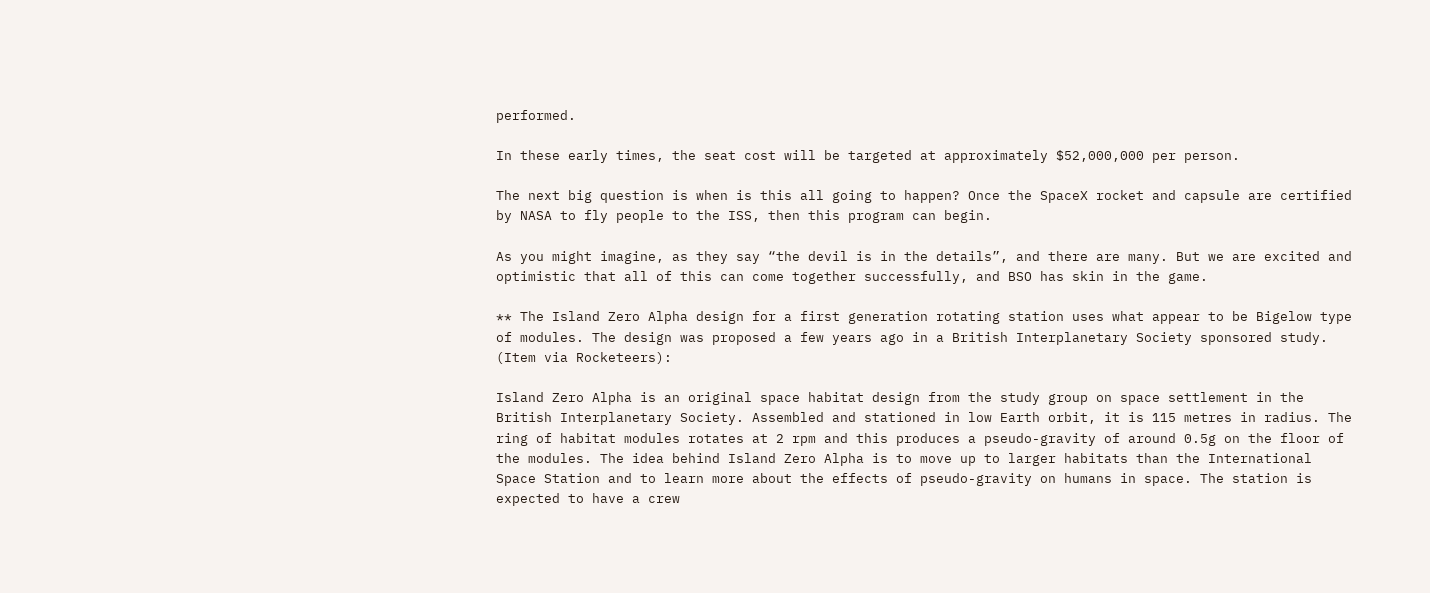performed.

In these early times, the seat cost will be targeted at approximately $52,000,000 per person.

The next big question is when is this all going to happen? Once the SpaceX rocket and capsule are certified by NASA to fly people to the ISS, then this program can begin.

As you might imagine, as they say “the devil is in the details”, and there are many. But we are excited and optimistic that all of this can come together successfully, and BSO has skin in the game.

** The Island Zero Alpha design for a first generation rotating station uses what appear to be Bigelow type of modules. The design was proposed a few years ago in a British Interplanetary Society sponsored study. (Item via Rocketeers):

Island Zero Alpha is an original space habitat design from the study group on space settlement in the British Interplanetary Society. Assembled and stationed in low Earth orbit, it is 115 metres in radius. The ring of habitat modules rotates at 2 rpm and this produces a pseudo-gravity of around 0.5g on the floor of the modules. The idea behind Island Zero Alpha is to move up to larger habitats than the International Space Station and to learn more about the effects of pseudo-gravity on humans in space. The station is expected to have a crew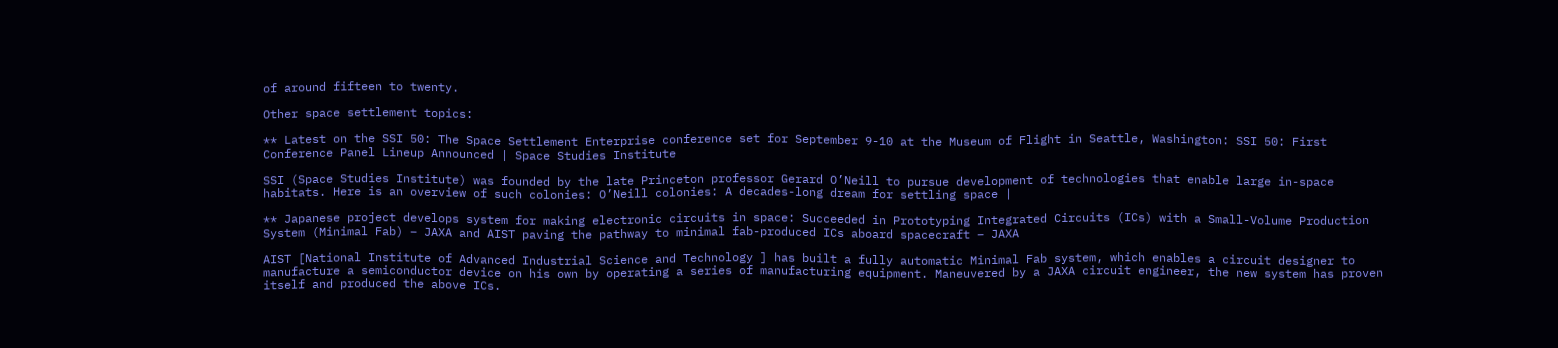of around fifteen to twenty.

Other space settlement topics:

** Latest on the SSI 50: The Space Settlement Enterprise conference set for September 9-10 at the Museum of Flight in Seattle, Washington: SSI 50: First Conference Panel Lineup Announced | Space Studies Institute

SSI (Space Studies Institute) was founded by the late Princeton professor Gerard O’Neill to pursue development of technologies that enable large in-space habitats. Here is an overview of such colonies: O’Neill colonies: A decades-long dream for settling space |

** Japanese project develops system for making electronic circuits in space: Succeeded in Prototyping Integrated Circuits (ICs) with a Small-Volume Production System (Minimal Fab) – JAXA and AIST paving the pathway to minimal fab-produced ICs aboard spacecraft – JAXA

AIST [National Institute of Advanced Industrial Science and Technology ] has built a fully automatic Minimal Fab system, which enables a circuit designer to manufacture a semiconductor device on his own by operating a series of manufacturing equipment. Maneuvered by a JAXA circuit engineer, the new system has proven itself and produced the above ICs.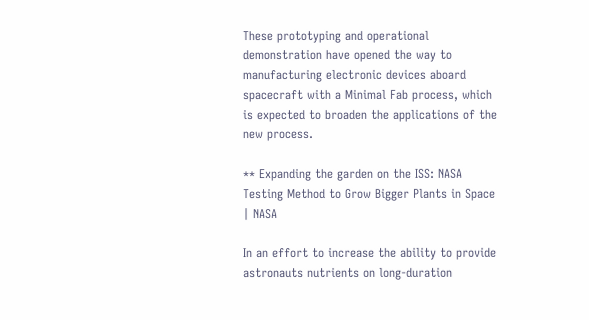These prototyping and operational demonstration have opened the way to manufacturing electronic devices aboard spacecraft with a Minimal Fab process, which is expected to broaden the applications of the new process.

** Expanding the garden on the ISS: NASA Testing Method to Grow Bigger Plants in Space | NASA

In an effort to increase the ability to provide astronauts nutrients on long-duration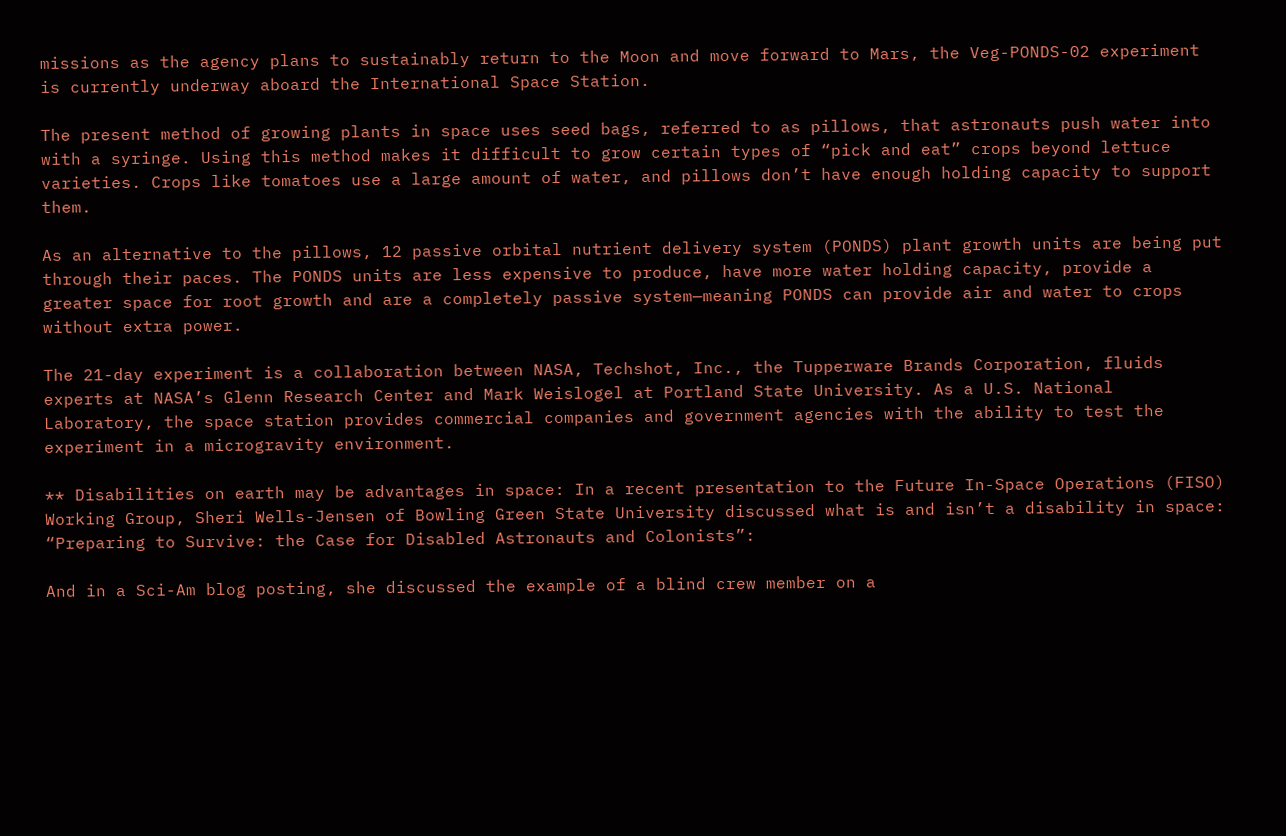missions as the agency plans to sustainably return to the Moon and move forward to Mars, the Veg-PONDS-02 experiment is currently underway aboard the International Space Station.

The present method of growing plants in space uses seed bags, referred to as pillows, that astronauts push water into with a syringe. Using this method makes it difficult to grow certain types of “pick and eat” crops beyond lettuce varieties. Crops like tomatoes use a large amount of water, and pillows don’t have enough holding capacity to support them.

As an alternative to the pillows, 12 passive orbital nutrient delivery system (PONDS) plant growth units are being put through their paces. The PONDS units are less expensive to produce, have more water holding capacity, provide a greater space for root growth and are a completely passive system—meaning PONDS can provide air and water to crops without extra power.

The 21-day experiment is a collaboration between NASA, Techshot, Inc., the Tupperware Brands Corporation, fluids experts at NASA’s Glenn Research Center and Mark Weislogel at Portland State University. As a U.S. National Laboratory, the space station provides commercial companies and government agencies with the ability to test the experiment in a microgravity environment.

** Disabilities on earth may be advantages in space: In a recent presentation to the Future In-Space Operations (FISO) Working Group, Sheri Wells-Jensen of Bowling Green State University discussed what is and isn’t a disability in space: “Preparing to Survive: the Case for Disabled Astronauts and Colonists”:

And in a Sci-Am blog posting, she discussed the example of a blind crew member on a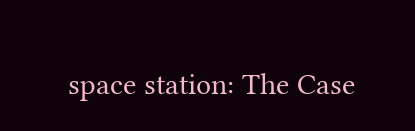space station: The Case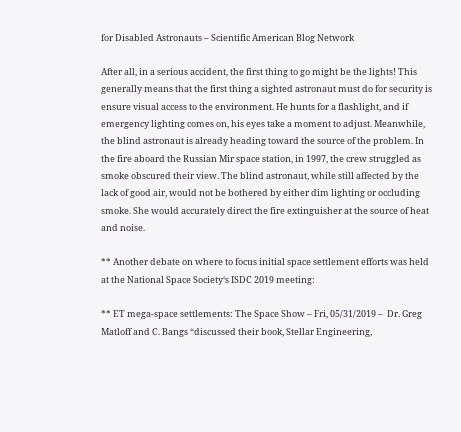for Disabled Astronauts – Scientific American Blog Network

After all, in a serious accident, the first thing to go might be the lights! This generally means that the first thing a sighted astronaut must do for security is ensure visual access to the environment. He hunts for a flashlight, and if emergency lighting comes on, his eyes take a moment to adjust. Meanwhile, the blind astronaut is already heading toward the source of the problem. In the fire aboard the Russian Mir space station, in 1997, the crew struggled as smoke obscured their view. The blind astronaut, while still affected by the lack of good air, would not be bothered by either dim lighting or occluding smoke. She would accurately direct the fire extinguisher at the source of heat and noise.

** Another debate on where to focus initial space settlement efforts was held at the National Space Society‘s ISDC 2019 meeting:

** ET mega-space settlements: The Space Show – Fri, 05/31/2019 –  Dr. Greg Matloff and C. Bangs “discussed their book, Stellar Engineering,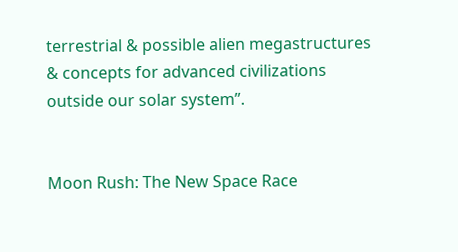terrestrial & possible alien megastructures & concepts for advanced civilizations outside our solar system”.


Moon Rush: The New Space Race